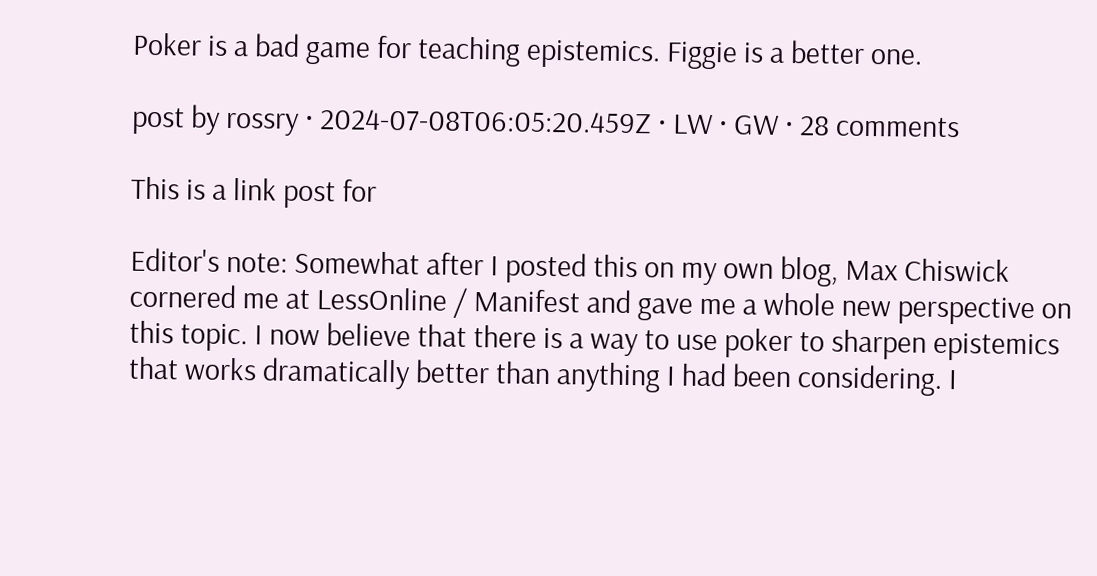Poker is a bad game for teaching epistemics. Figgie is a better one.

post by rossry · 2024-07-08T06:05:20.459Z · LW · GW · 28 comments

This is a link post for

Editor's note: Somewhat after I posted this on my own blog, Max Chiswick cornered me at LessOnline / Manifest and gave me a whole new perspective on this topic. I now believe that there is a way to use poker to sharpen epistemics that works dramatically better than anything I had been considering. I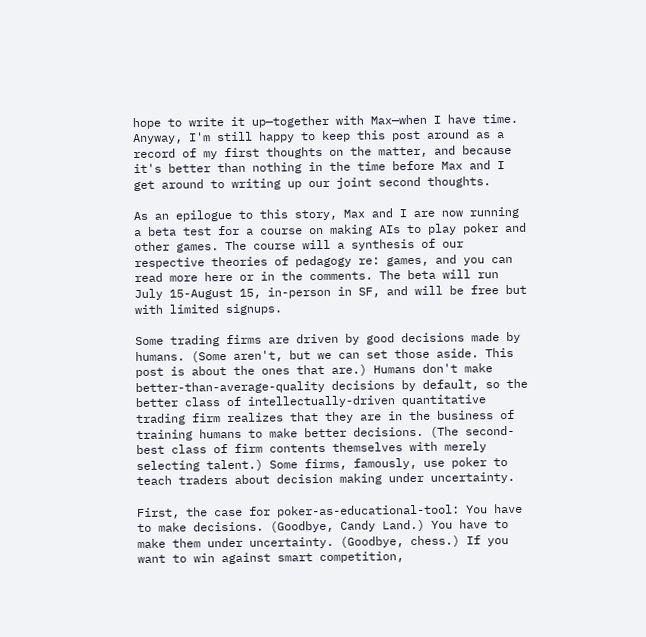hope to write it up—together with Max—when I have time. Anyway, I'm still happy to keep this post around as a record of my first thoughts on the matter, and because it's better than nothing in the time before Max and I get around to writing up our joint second thoughts.

As an epilogue to this story, Max and I are now running a beta test for a course on making AIs to play poker and other games. The course will a synthesis of our respective theories of pedagogy re: games, and you can read more here or in the comments. The beta will run July 15-August 15, in-person in SF, and will be free but with limited signups.

Some trading firms are driven by good decisions made by humans. (Some aren't, but we can set those aside. This post is about the ones that are.) Humans don't make better-than-average-quality decisions by default, so the better class of intellectually-driven quantitative trading firm realizes that they are in the business of training humans to make better decisions. (The second-best class of firm contents themselves with merely selecting talent.) Some firms, famously, use poker to teach traders about decision making under uncertainty.

First, the case for poker-as-educational-tool: You have to make decisions. (Goodbye, Candy Land.) You have to make them under uncertainty. (Goodbye, chess.) If you want to win against smart competition,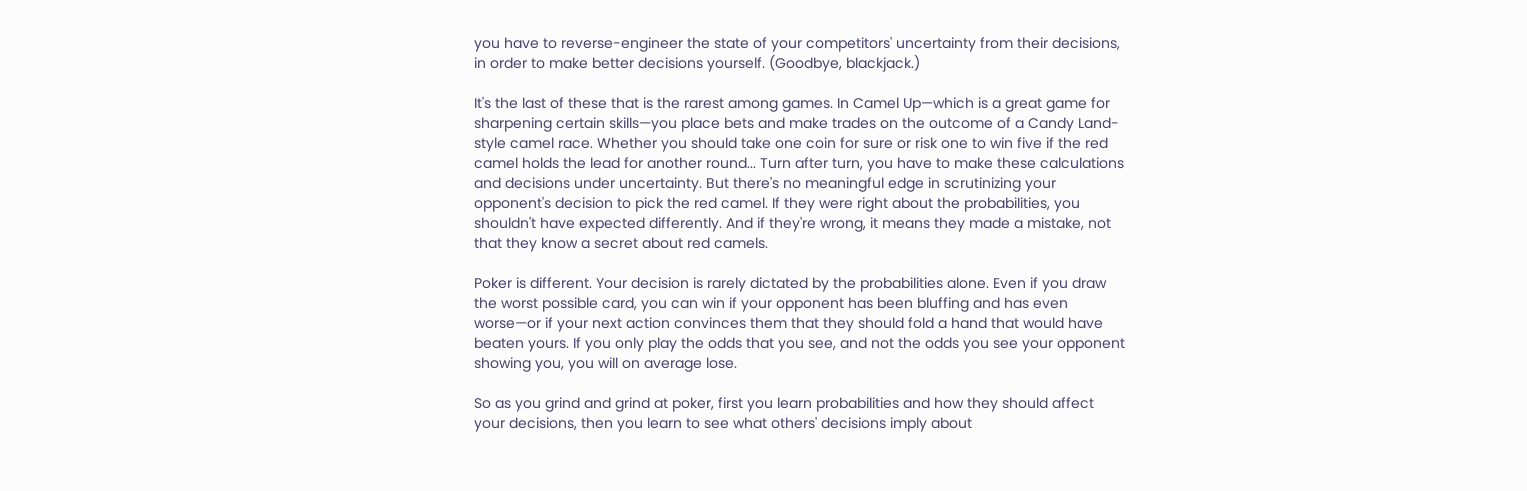you have to reverse-engineer the state of your competitors' uncertainty from their decisions, in order to make better decisions yourself. (Goodbye, blackjack.)

It's the last of these that is the rarest among games. In Camel Up—which is a great game for sharpening certain skills—you place bets and make trades on the outcome of a Candy Land-style camel race. Whether you should take one coin for sure or risk one to win five if the red camel holds the lead for another round... Turn after turn, you have to make these calculations and decisions under uncertainty. But there's no meaningful edge in scrutinizing your opponent's decision to pick the red camel. If they were right about the probabilities, you shouldn't have expected differently. And if they're wrong, it means they made a mistake, not that they know a secret about red camels.

Poker is different. Your decision is rarely dictated by the probabilities alone. Even if you draw the worst possible card, you can win if your opponent has been bluffing and has even worse—or if your next action convinces them that they should fold a hand that would have beaten yours. If you only play the odds that you see, and not the odds you see your opponent showing you, you will on average lose.

So as you grind and grind at poker, first you learn probabilities and how they should affect your decisions, then you learn to see what others' decisions imply about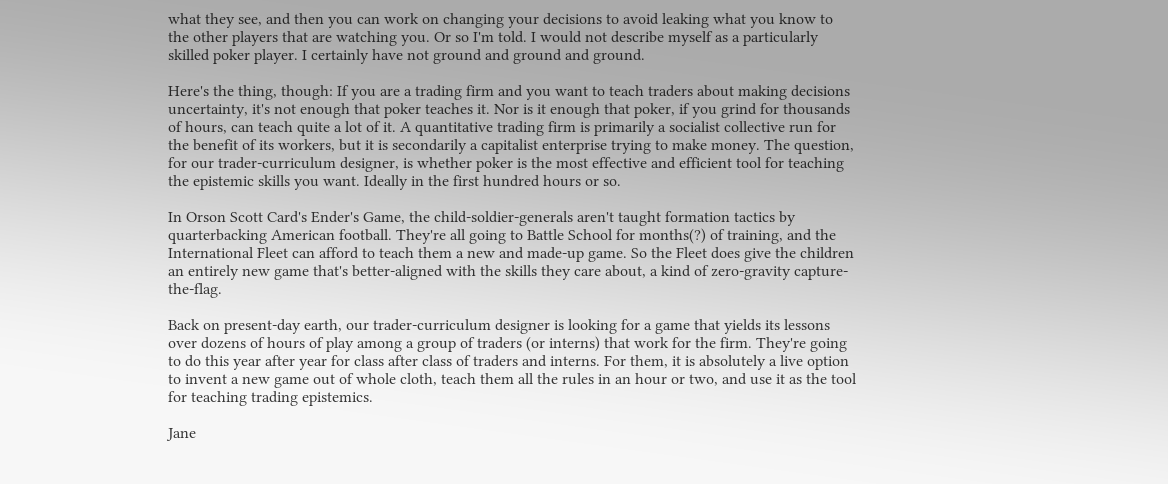what they see, and then you can work on changing your decisions to avoid leaking what you know to the other players that are watching you. Or so I'm told. I would not describe myself as a particularly skilled poker player. I certainly have not ground and ground and ground.

Here's the thing, though: If you are a trading firm and you want to teach traders about making decisions uncertainty, it's not enough that poker teaches it. Nor is it enough that poker, if you grind for thousands of hours, can teach quite a lot of it. A quantitative trading firm is primarily a socialist collective run for the benefit of its workers, but it is secondarily a capitalist enterprise trying to make money. The question, for our trader-curriculum designer, is whether poker is the most effective and efficient tool for teaching the epistemic skills you want. Ideally in the first hundred hours or so.

In Orson Scott Card's Ender's Game, the child-soldier-generals aren't taught formation tactics by quarterbacking American football. They're all going to Battle School for months(?) of training, and the International Fleet can afford to teach them a new and made-up game. So the Fleet does give the children an entirely new game that's better-aligned with the skills they care about, a kind of zero-gravity capture-the-flag.

Back on present-day earth, our trader-curriculum designer is looking for a game that yields its lessons over dozens of hours of play among a group of traders (or interns) that work for the firm. They're going to do this year after year for class after class of traders and interns. For them, it is absolutely a live option to invent a new game out of whole cloth, teach them all the rules in an hour or two, and use it as the tool for teaching trading epistemics.

Jane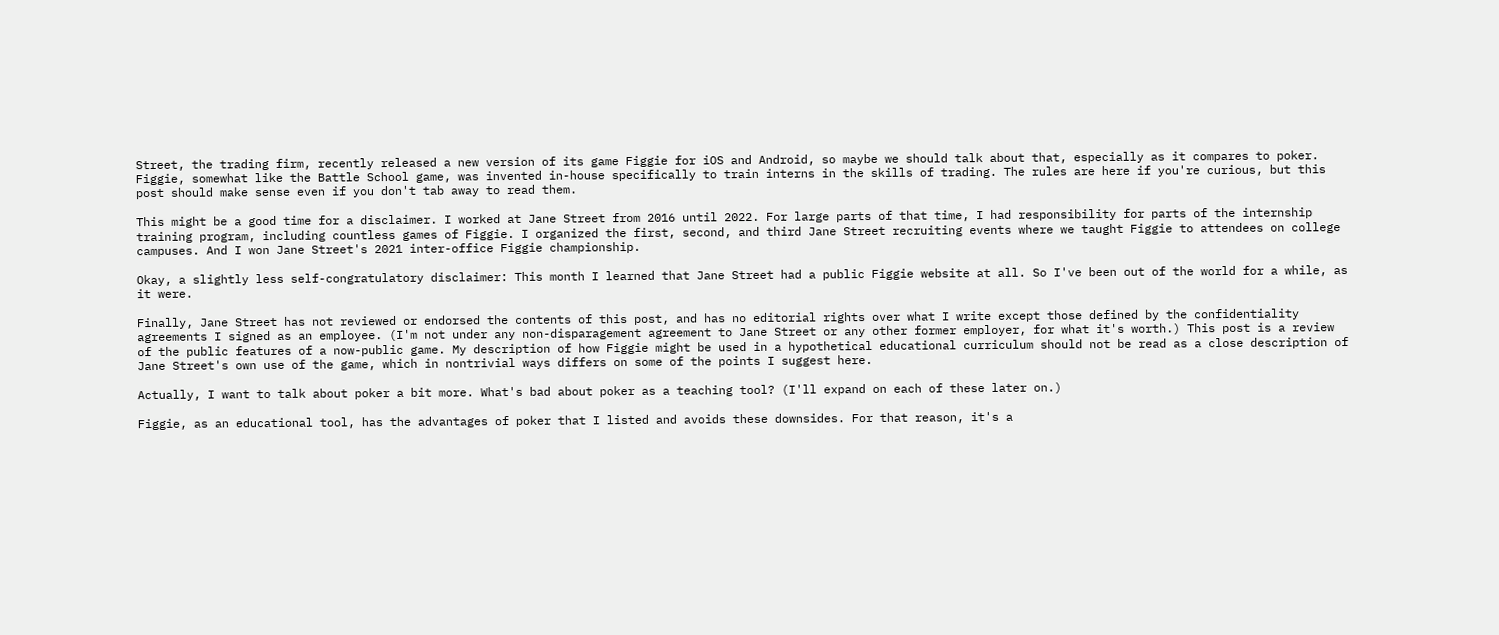Street, the trading firm, recently released a new version of its game Figgie for iOS and Android, so maybe we should talk about that, especially as it compares to poker. Figgie, somewhat like the Battle School game, was invented in-house specifically to train interns in the skills of trading. The rules are here if you're curious, but this post should make sense even if you don't tab away to read them.

This might be a good time for a disclaimer. I worked at Jane Street from 2016 until 2022. For large parts of that time, I had responsibility for parts of the internship training program, including countless games of Figgie. I organized the first, second, and third Jane Street recruiting events where we taught Figgie to attendees on college campuses. And I won Jane Street's 2021 inter-office Figgie championship.

Okay, a slightly less self-congratulatory disclaimer: This month I learned that Jane Street had a public Figgie website at all. So I've been out of the world for a while, as it were.

Finally, Jane Street has not reviewed or endorsed the contents of this post, and has no editorial rights over what I write except those defined by the confidentiality agreements I signed as an employee. (I'm not under any non-disparagement agreement to Jane Street or any other former employer, for what it's worth.) This post is a review of the public features of a now-public game. My description of how Figgie might be used in a hypothetical educational curriculum should not be read as a close description of Jane Street's own use of the game, which in nontrivial ways differs on some of the points I suggest here.

Actually, I want to talk about poker a bit more. What's bad about poker as a teaching tool? (I'll expand on each of these later on.)

Figgie, as an educational tool, has the advantages of poker that I listed and avoids these downsides. For that reason, it's a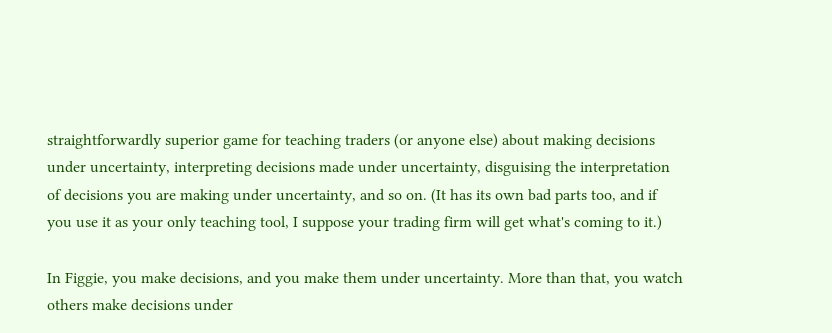straightforwardly superior game for teaching traders (or anyone else) about making decisions under uncertainty, interpreting decisions made under uncertainty, disguising the interpretation of decisions you are making under uncertainty, and so on. (It has its own bad parts too, and if you use it as your only teaching tool, I suppose your trading firm will get what's coming to it.)

In Figgie, you make decisions, and you make them under uncertainty. More than that, you watch others make decisions under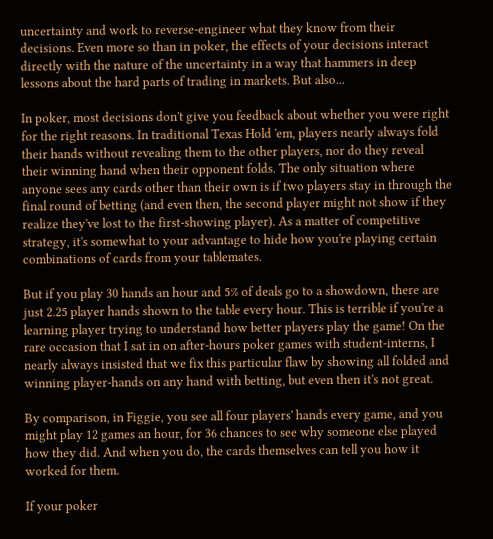uncertainty and work to reverse-engineer what they know from their decisions. Even more so than in poker, the effects of your decisions interact directly with the nature of the uncertainty in a way that hammers in deep lessons about the hard parts of trading in markets. But also...

In poker, most decisions don't give you feedback about whether you were right for the right reasons. In traditional Texas Hold 'em, players nearly always fold their hands without revealing them to the other players, nor do they reveal their winning hand when their opponent folds. The only situation where anyone sees any cards other than their own is if two players stay in through the final round of betting (and even then, the second player might not show if they realize they've lost to the first-showing player). As a matter of competitive strategy, it's somewhat to your advantage to hide how you're playing certain combinations of cards from your tablemates.

But if you play 30 hands an hour and 5% of deals go to a showdown, there are just 2.25 player hands shown to the table every hour. This is terrible if you're a learning player trying to understand how better players play the game! On the rare occasion that I sat in on after-hours poker games with student-interns, I nearly always insisted that we fix this particular flaw by showing all folded and winning player-hands on any hand with betting, but even then it's not great.

By comparison, in Figgie, you see all four players' hands every game, and you might play 12 games an hour, for 36 chances to see why someone else played how they did. And when you do, the cards themselves can tell you how it worked for them.

If your poker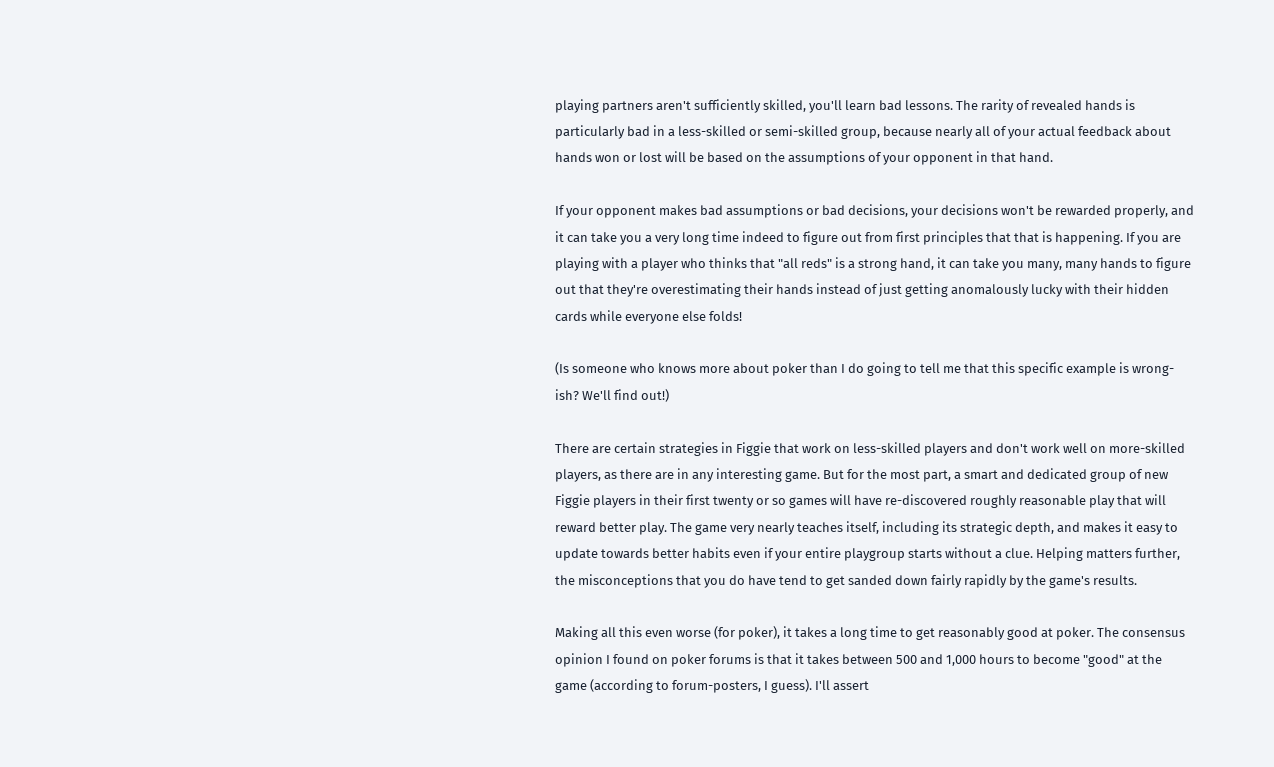playing partners aren't sufficiently skilled, you'll learn bad lessons. The rarity of revealed hands is particularly bad in a less-skilled or semi-skilled group, because nearly all of your actual feedback about hands won or lost will be based on the assumptions of your opponent in that hand.

If your opponent makes bad assumptions or bad decisions, your decisions won't be rewarded properly, and it can take you a very long time indeed to figure out from first principles that that is happening. If you are playing with a player who thinks that "all reds" is a strong hand, it can take you many, many hands to figure out that they're overestimating their hands instead of just getting anomalously lucky with their hidden cards while everyone else folds!

(Is someone who knows more about poker than I do going to tell me that this specific example is wrong-ish? We'll find out!)

There are certain strategies in Figgie that work on less-skilled players and don't work well on more-skilled players, as there are in any interesting game. But for the most part, a smart and dedicated group of new Figgie players in their first twenty or so games will have re-discovered roughly reasonable play that will reward better play. The game very nearly teaches itself, including its strategic depth, and makes it easy to update towards better habits even if your entire playgroup starts without a clue. Helping matters further, the misconceptions that you do have tend to get sanded down fairly rapidly by the game's results.

Making all this even worse (for poker), it takes a long time to get reasonably good at poker. The consensus opinion I found on poker forums is that it takes between 500 and 1,000 hours to become "good" at the game (according to forum-posters, I guess). I'll assert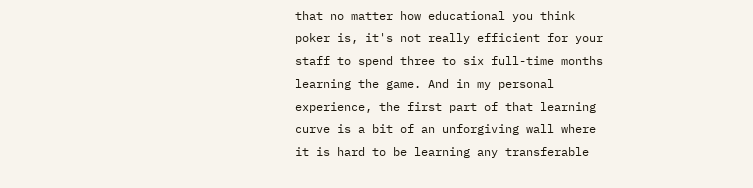that no matter how educational you think poker is, it's not really efficient for your staff to spend three to six full-time months learning the game. And in my personal experience, the first part of that learning curve is a bit of an unforgiving wall where it is hard to be learning any transferable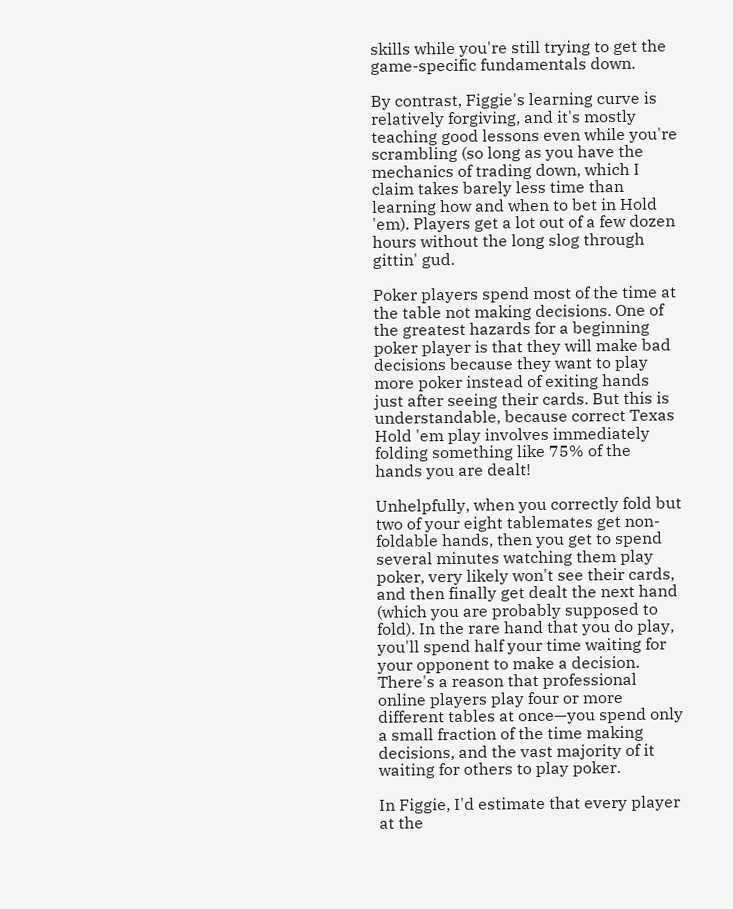skills while you're still trying to get the game-specific fundamentals down.

By contrast, Figgie's learning curve is relatively forgiving, and it's mostly teaching good lessons even while you're scrambling (so long as you have the mechanics of trading down, which I claim takes barely less time than learning how and when to bet in Hold 'em). Players get a lot out of a few dozen hours without the long slog through gittin' gud.

Poker players spend most of the time at the table not making decisions. One of the greatest hazards for a beginning poker player is that they will make bad decisions because they want to play more poker instead of exiting hands just after seeing their cards. But this is understandable, because correct Texas Hold 'em play involves immediately folding something like 75% of the hands you are dealt!

Unhelpfully, when you correctly fold but two of your eight tablemates get non-foldable hands, then you get to spend several minutes watching them play poker, very likely won't see their cards, and then finally get dealt the next hand (which you are probably supposed to fold). In the rare hand that you do play, you'll spend half your time waiting for your opponent to make a decision. There's a reason that professional online players play four or more different tables at once—you spend only a small fraction of the time making decisions, and the vast majority of it waiting for others to play poker.

In Figgie, I'd estimate that every player at the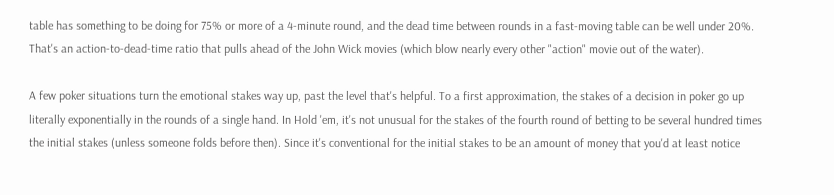table has something to be doing for 75% or more of a 4-minute round, and the dead time between rounds in a fast-moving table can be well under 20%. That's an action-to-dead-time ratio that pulls ahead of the John Wick movies (which blow nearly every other "action" movie out of the water).

A few poker situations turn the emotional stakes way up, past the level that's helpful. To a first approximation, the stakes of a decision in poker go up literally exponentially in the rounds of a single hand. In Hold 'em, it's not unusual for the stakes of the fourth round of betting to be several hundred times the initial stakes (unless someone folds before then). Since it's conventional for the initial stakes to be an amount of money that you'd at least notice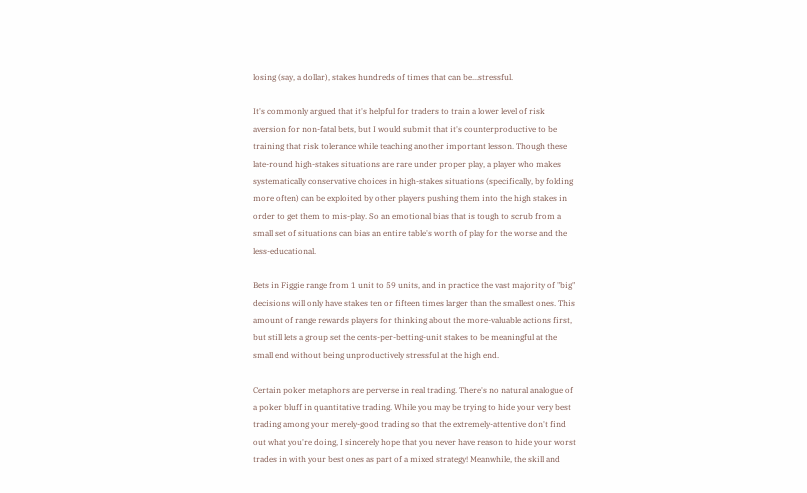losing (say, a dollar), stakes hundreds of times that can be...stressful.

It's commonly argued that it's helpful for traders to train a lower level of risk aversion for non-fatal bets, but I would submit that it's counterproductive to be training that risk tolerance while teaching another important lesson. Though these late-round high-stakes situations are rare under proper play, a player who makes systematically conservative choices in high-stakes situations (specifically, by folding more often) can be exploited by other players pushing them into the high stakes in order to get them to mis-play. So an emotional bias that is tough to scrub from a small set of situations can bias an entire table's worth of play for the worse and the less-educational.

Bets in Figgie range from 1 unit to 59 units, and in practice the vast majority of "big" decisions will only have stakes ten or fifteen times larger than the smallest ones. This amount of range rewards players for thinking about the more-valuable actions first, but still lets a group set the cents-per-betting-unit stakes to be meaningful at the small end without being unproductively stressful at the high end.

Certain poker metaphors are perverse in real trading. There's no natural analogue of a poker bluff in quantitative trading. While you may be trying to hide your very best trading among your merely-good trading so that the extremely-attentive don't find out what you're doing, I sincerely hope that you never have reason to hide your worst trades in with your best ones as part of a mixed strategy! Meanwhile, the skill and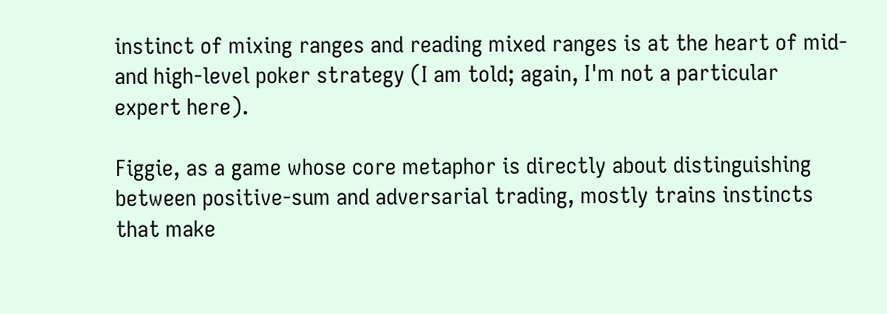instinct of mixing ranges and reading mixed ranges is at the heart of mid- and high-level poker strategy (I am told; again, I'm not a particular expert here).

Figgie, as a game whose core metaphor is directly about distinguishing between positive-sum and adversarial trading, mostly trains instincts that make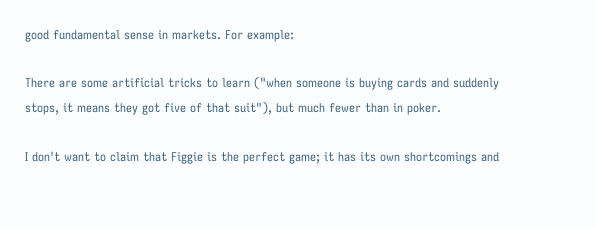good fundamental sense in markets. For example:

There are some artificial tricks to learn ("when someone is buying cards and suddenly stops, it means they got five of that suit"), but much fewer than in poker.

I don't want to claim that Figgie is the perfect game; it has its own shortcomings and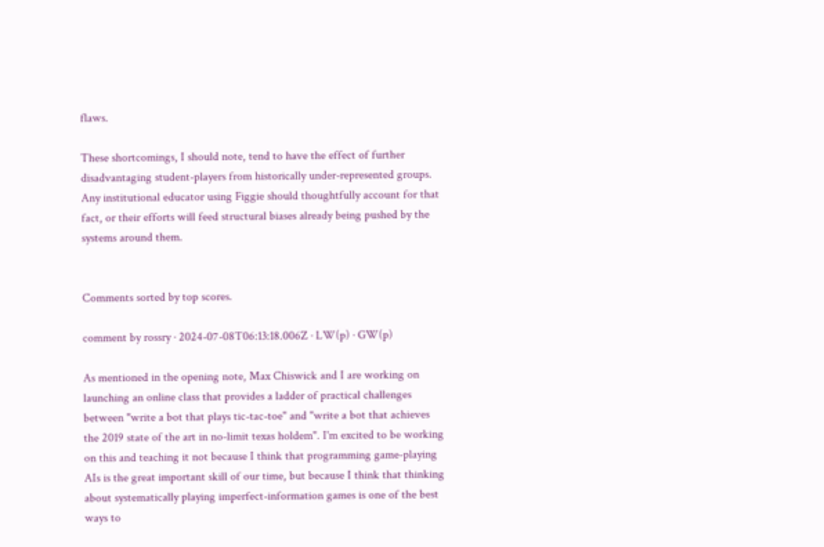flaws.

These shortcomings, I should note, tend to have the effect of further disadvantaging student-players from historically under-represented groups. Any institutional educator using Figgie should thoughtfully account for that fact, or their efforts will feed structural biases already being pushed by the systems around them.


Comments sorted by top scores.

comment by rossry · 2024-07-08T06:13:18.006Z · LW(p) · GW(p)

As mentioned in the opening note, Max Chiswick and I are working on launching an online class that provides a ladder of practical challenges between "write a bot that plays tic-tac-toe" and "write a bot that achieves the 2019 state of the art in no-limit texas holdem". I'm excited to be working on this and teaching it not because I think that programming game-playing AIs is the great important skill of our time, but because I think that thinking about systematically playing imperfect-information games is one of the best ways to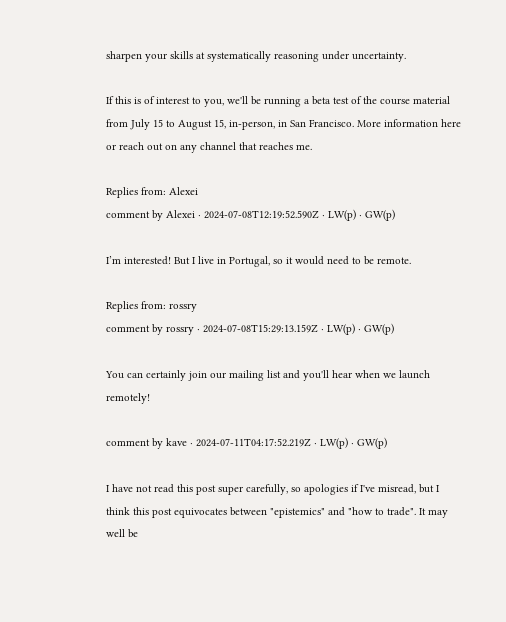sharpen your skills at systematically reasoning under uncertainty.

If this is of interest to you, we'll be running a beta test of the course material from July 15 to August 15, in-person, in San Francisco. More information here or reach out on any channel that reaches me.

Replies from: Alexei
comment by Alexei · 2024-07-08T12:19:52.590Z · LW(p) · GW(p)

I’m interested! But I live in Portugal, so it would need to be remote.

Replies from: rossry
comment by rossry · 2024-07-08T15:29:13.159Z · LW(p) · GW(p)

You can certainly join our mailing list and you'll hear when we launch remotely!

comment by kave · 2024-07-11T04:17:52.219Z · LW(p) · GW(p)

I have not read this post super carefully, so apologies if I've misread, but I think this post equivocates between "epistemics" and "how to trade". It may well be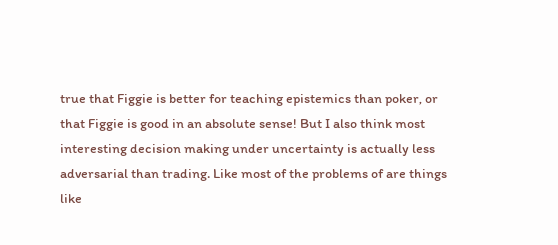true that Figgie is better for teaching epistemics than poker, or that Figgie is good in an absolute sense! But I also think most interesting decision making under uncertainty is actually less adversarial than trading. Like most of the problems of are things like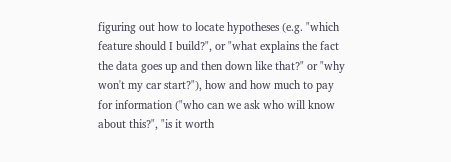figuring out how to locate hypotheses (e.g. "which feature should I build?", or "what explains the fact the data goes up and then down like that?" or "why won't my car start?"), how and how much to pay for information ("who can we ask who will know about this?", "is it worth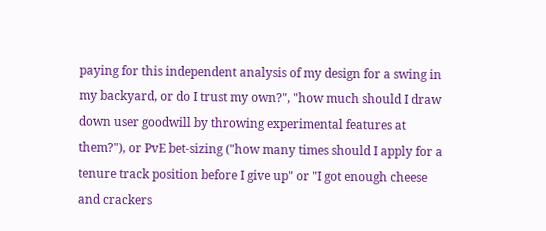paying for this independent analysis of my design for a swing in my backyard, or do I trust my own?", "how much should I draw down user goodwill by throwing experimental features at them?"), or PvE bet-sizing ("how many times should I apply for a tenure track position before I give up" or "I got enough cheese and crackers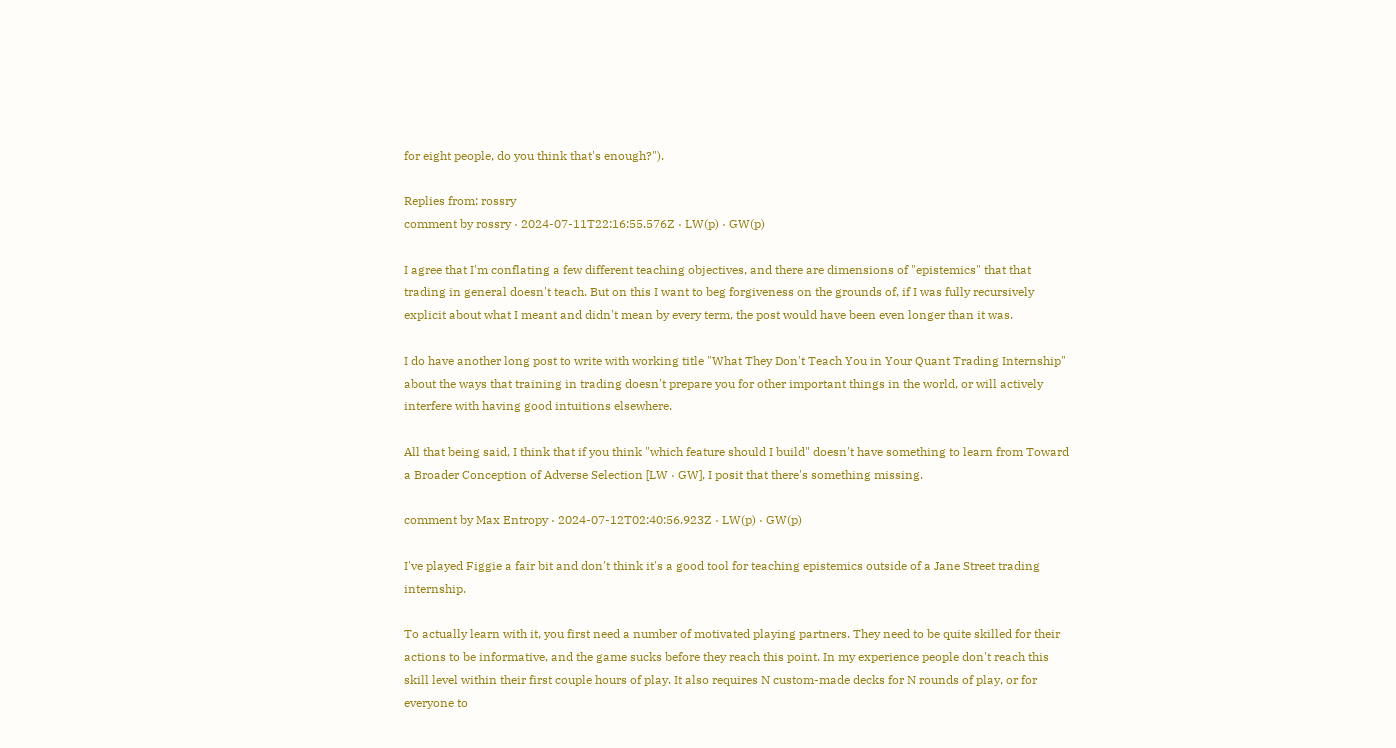for eight people, do you think that's enough?").

Replies from: rossry
comment by rossry · 2024-07-11T22:16:55.576Z · LW(p) · GW(p)

I agree that I'm conflating a few different teaching objectives, and there are dimensions of "epistemics" that that trading in general doesn't teach. But on this I want to beg forgiveness on the grounds of, if I was fully recursively explicit about what I meant and didn't mean by every term, the post would have been even longer than it was.

I do have another long post to write with working title "What They Don't Teach You in Your Quant Trading Internship" about the ways that training in trading doesn't prepare you for other important things in the world, or will actively interfere with having good intuitions elsewhere.

All that being said, I think that if you think "which feature should I build" doesn't have something to learn from Toward a Broader Conception of Adverse Selection [LW · GW], I posit that there's something missing.

comment by Max Entropy · 2024-07-12T02:40:56.923Z · LW(p) · GW(p)

I've played Figgie a fair bit and don't think it's a good tool for teaching epistemics outside of a Jane Street trading internship.

To actually learn with it, you first need a number of motivated playing partners. They need to be quite skilled for their actions to be informative, and the game sucks before they reach this point. In my experience people don't reach this skill level within their first couple hours of play. It also requires N custom-made decks for N rounds of play, or for everyone to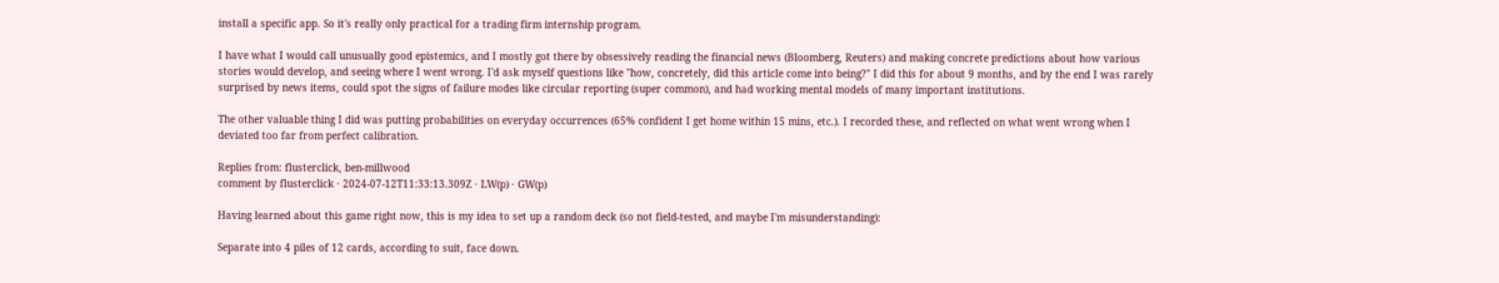install a specific app. So it's really only practical for a trading firm internship program.

I have what I would call unusually good epistemics, and I mostly got there by obsessively reading the financial news (Bloomberg, Reuters) and making concrete predictions about how various stories would develop, and seeing where I went wrong. I'd ask myself questions like "how, concretely, did this article come into being?" I did this for about 9 months, and by the end I was rarely surprised by news items, could spot the signs of failure modes like circular reporting (super common), and had working mental models of many important institutions.

The other valuable thing I did was putting probabilities on everyday occurrences (65% confident I get home within 15 mins, etc.). I recorded these, and reflected on what went wrong when I deviated too far from perfect calibration.

Replies from: flusterclick, ben-millwood
comment by flusterclick · 2024-07-12T11:33:13.309Z · LW(p) · GW(p)

Having learned about this game right now, this is my idea to set up a random deck (so not field-tested, and maybe I'm misunderstanding):

Separate into 4 piles of 12 cards, according to suit, face down.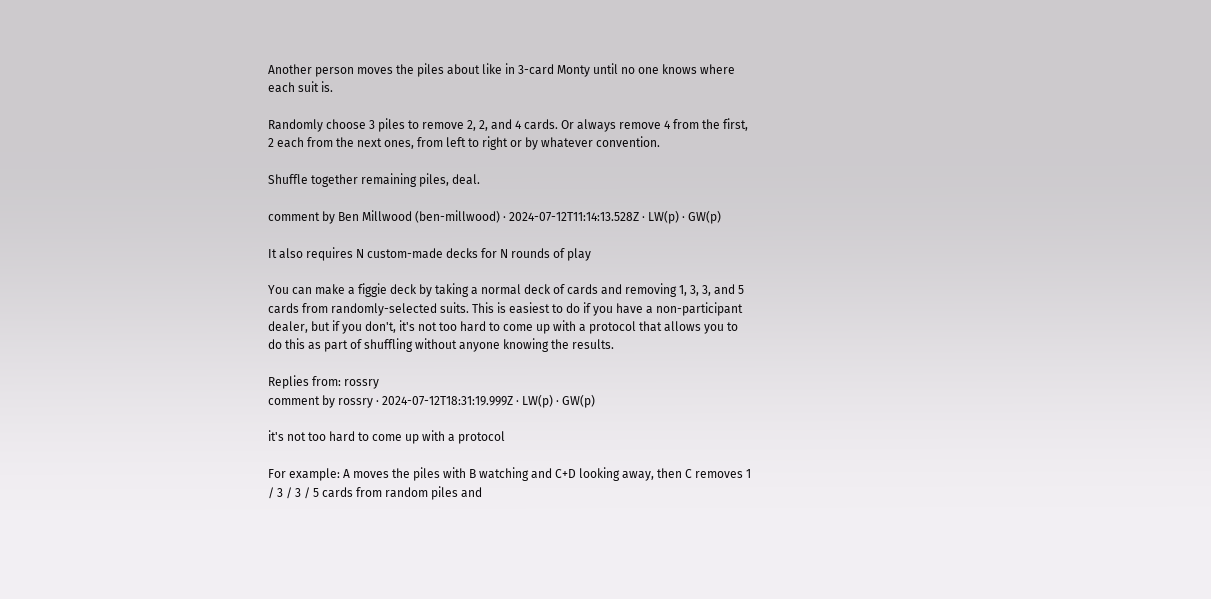Another person moves the piles about like in 3-card Monty until no one knows where each suit is.

Randomly choose 3 piles to remove 2, 2, and 4 cards. Or always remove 4 from the first, 2 each from the next ones, from left to right or by whatever convention.

Shuffle together remaining piles, deal.

comment by Ben Millwood (ben-millwood) · 2024-07-12T11:14:13.528Z · LW(p) · GW(p)

It also requires N custom-made decks for N rounds of play

You can make a figgie deck by taking a normal deck of cards and removing 1, 3, 3, and 5 cards from randomly-selected suits. This is easiest to do if you have a non-participant dealer, but if you don't, it's not too hard to come up with a protocol that allows you to do this as part of shuffling without anyone knowing the results.

Replies from: rossry
comment by rossry · 2024-07-12T18:31:19.999Z · LW(p) · GW(p)

it's not too hard to come up with a protocol

For example: A moves the piles with B watching and C+D looking away, then C removes 1 / 3 / 3 / 5 cards from random piles and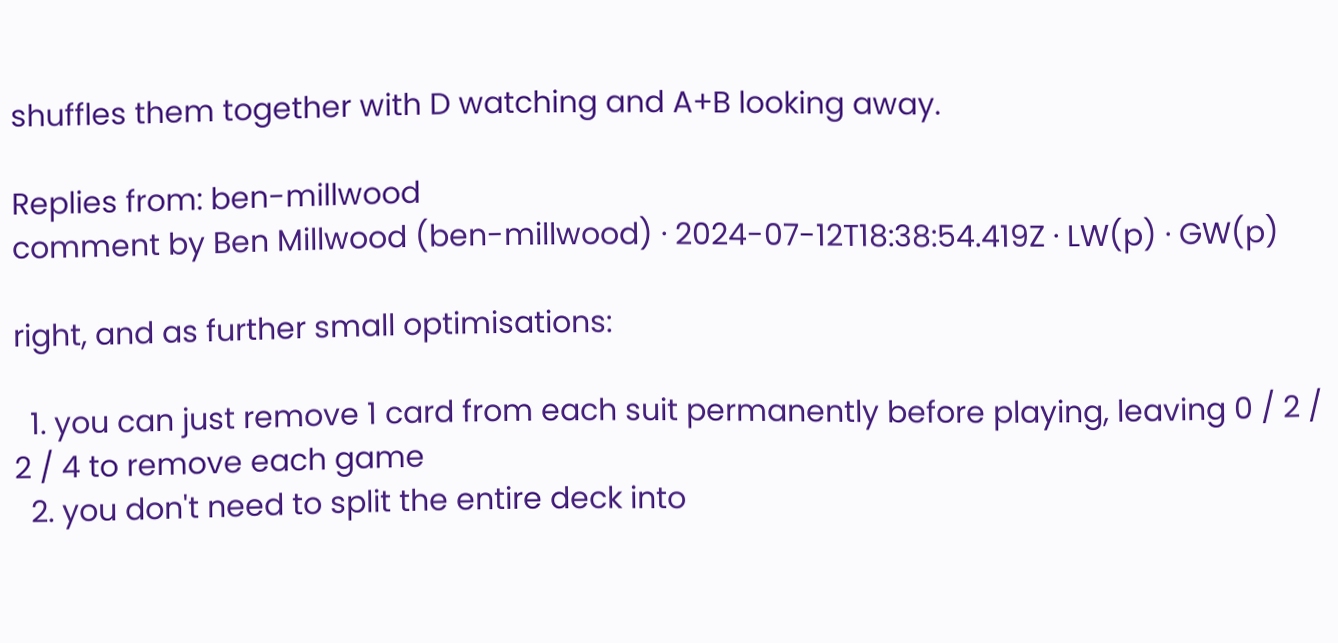shuffles them together with D watching and A+B looking away.

Replies from: ben-millwood
comment by Ben Millwood (ben-millwood) · 2024-07-12T18:38:54.419Z · LW(p) · GW(p)

right, and as further small optimisations:

  1. you can just remove 1 card from each suit permanently before playing, leaving 0 / 2 / 2 / 4 to remove each game
  2. you don't need to split the entire deck into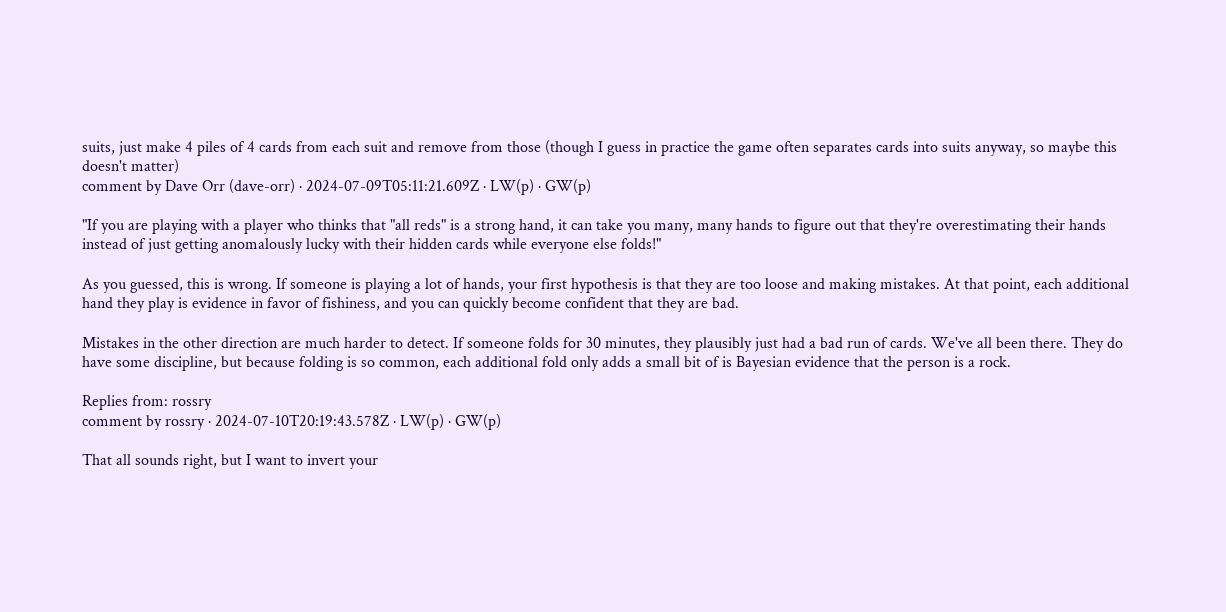suits, just make 4 piles of 4 cards from each suit and remove from those (though I guess in practice the game often separates cards into suits anyway, so maybe this doesn't matter)
comment by Dave Orr (dave-orr) · 2024-07-09T05:11:21.609Z · LW(p) · GW(p)

"If you are playing with a player who thinks that "all reds" is a strong hand, it can take you many, many hands to figure out that they're overestimating their hands instead of just getting anomalously lucky with their hidden cards while everyone else folds!"

As you guessed, this is wrong. If someone is playing a lot of hands, your first hypothesis is that they are too loose and making mistakes. At that point, each additional hand they play is evidence in favor of fishiness, and you can quickly become confident that they are bad.

Mistakes in the other direction are much harder to detect. If someone folds for 30 minutes, they plausibly just had a bad run of cards. We've all been there. They do have some discipline, but because folding is so common, each additional fold only adds a small bit of is Bayesian evidence that the person is a rock.

Replies from: rossry
comment by rossry · 2024-07-10T20:19:43.578Z · LW(p) · GW(p)

That all sounds right, but I want to invert your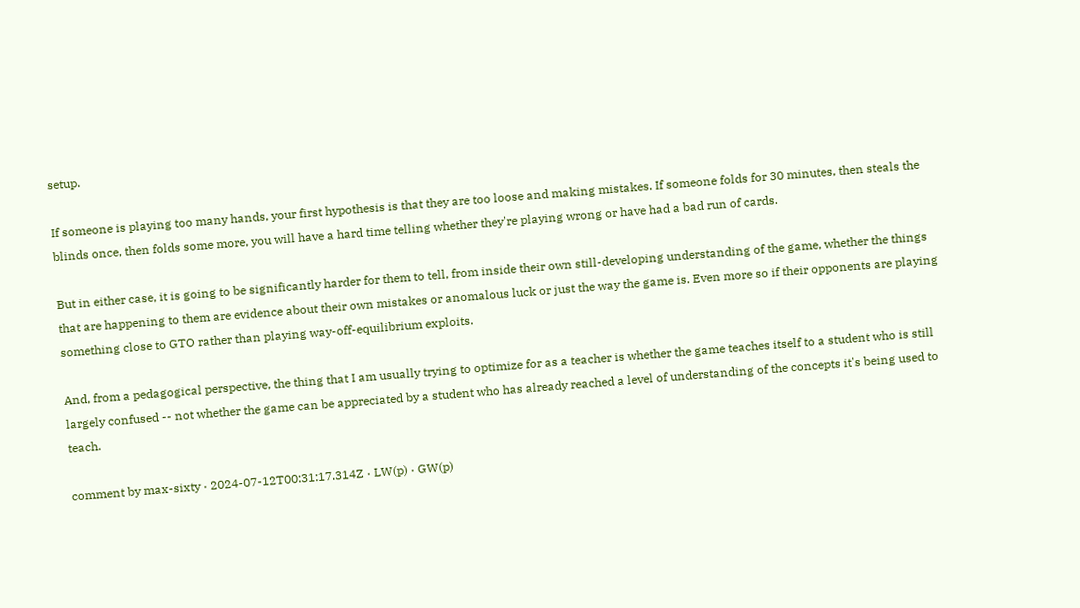setup.

If someone is playing too many hands, your first hypothesis is that they are too loose and making mistakes. If someone folds for 30 minutes, then steals the blinds once, then folds some more, you will have a hard time telling whether they're playing wrong or have had a bad run of cards.

But in either case, it is going to be significantly harder for them to tell, from inside their own still-developing understanding of the game, whether the things that are happening to them are evidence about their own mistakes or anomalous luck or just the way the game is. Even more so if their opponents are playing something close to GTO rather than playing way-off-equilibrium exploits.

And, from a pedagogical perspective, the thing that I am usually trying to optimize for as a teacher is whether the game teaches itself to a student who is still largely confused -- not whether the game can be appreciated by a student who has already reached a level of understanding of the concepts it's being used to teach.

comment by max-sixty · 2024-07-12T00:31:17.314Z · LW(p) · GW(p)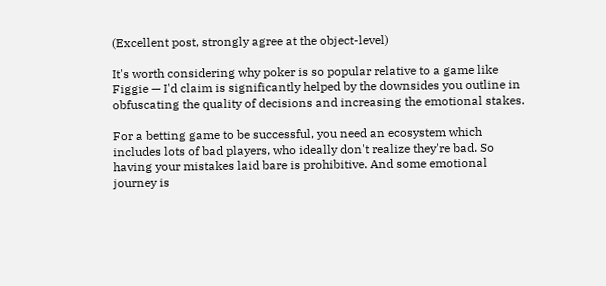(Excellent post, strongly agree at the object-level)

It's worth considering why poker is so popular relative to a game like Figgie — I'd claim is significantly helped by the downsides you outline in obfuscating the quality of decisions and increasing the emotional stakes.

For a betting game to be successful, you need an ecosystem which includes lots of bad players, who ideally don't realize they're bad. So having your mistakes laid bare is prohibitive. And some emotional journey is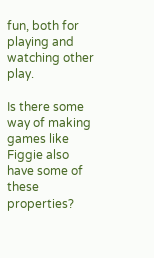fun, both for playing and watching other play.

Is there some way of making games like Figgie also have some of these properties?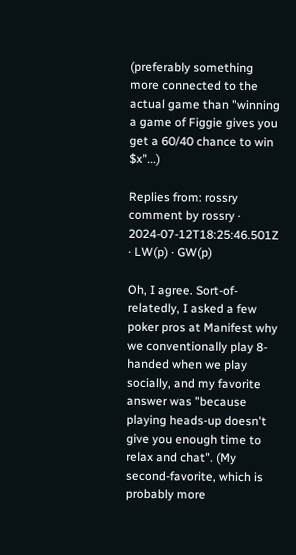(preferably something more connected to the actual game than "winning a game of Figgie gives you get a 60/40 chance to win $x"...)

Replies from: rossry
comment by rossry · 2024-07-12T18:25:46.501Z · LW(p) · GW(p)

Oh, I agree. Sort-of-relatedly, I asked a few poker pros at Manifest why we conventionally play 8-handed when we play socially, and my favorite answer was "because playing heads-up doesn't give you enough time to relax and chat". (My second-favorite, which is probably more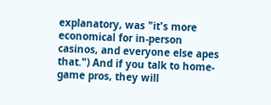explanatory, was "it's more economical for in-person casinos, and everyone else apes that.") And if you talk to home-game pros, they will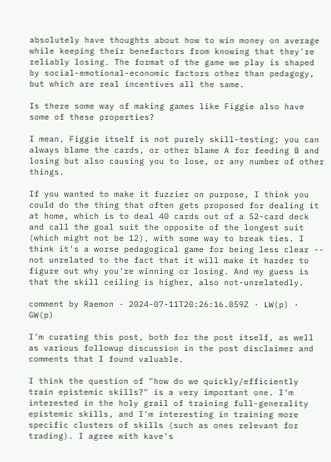absolutely have thoughts about how to win money on average while keeping their benefactors from knowing that they're reliably losing. The format of the game we play is shaped by social-emotional-economic factors other than pedagogy, but which are real incentives all the same.

Is there some way of making games like Figgie also have some of these properties?

I mean, Figgie itself is not purely skill-testing; you can always blame the cards, or other blame A for feeding B and losing but also causing you to lose, or any number of other things.

If you wanted to make it fuzzier on purpose, I think you could do the thing that often gets proposed for dealing it at home, which is to deal 40 cards out of a 52-card deck and call the goal suit the opposite of the longest suit (which might not be 12), with some way to break ties. I think it's a worse pedagogical game for being less clear -- not unrelated to the fact that it will make it harder to figure out why you're winning or losing. And my guess is that the skill ceiling is higher, also not-unrelatedly.

comment by Raemon · 2024-07-11T20:26:16.859Z · LW(p) · GW(p)

I'm curating this post, both for the post itself, as well as various followup discussion in the post disclaimer and comments that I found valuable.

I think the question of "how do we quickly/efficiently train epistemic skills?" is a very important one. I'm interested in the holy grail of training full-generality epistemic skills, and I'm interesting in training more specific clusters of skills (such as ones relevant for trading). I agree with kave's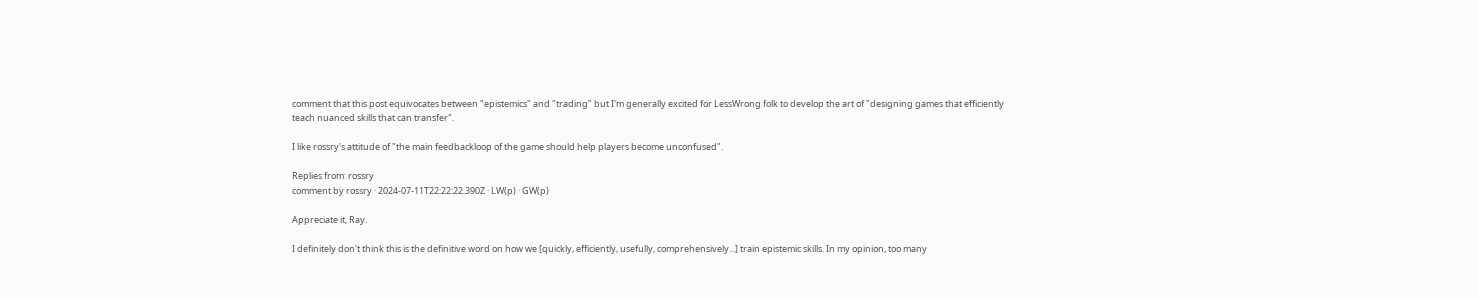comment that this post equivocates between "epistemics" and "trading" but I'm generally excited for LessWrong folk to develop the art of "designing games that efficiently teach nuanced skills that can transfer".

I like rossry's attitude of "the main feedbackloop of the game should help players become unconfused".

Replies from: rossry
comment by rossry · 2024-07-11T22:22:22.390Z · LW(p) · GW(p)

Appreciate it, Ray.

I definitely don't think this is the definitive word on how we [quickly, efficiently, usefully, comprehensively...] train epistemic skills. In my opinion, too many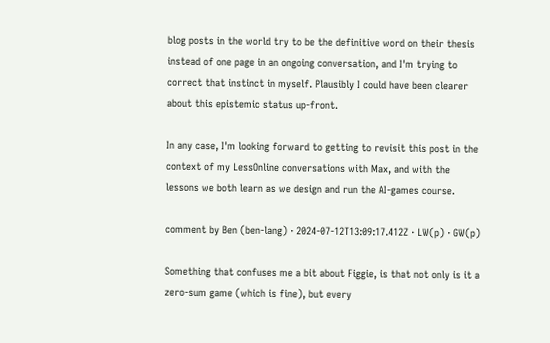blog posts in the world try to be the definitive word on their thesis instead of one page in an ongoing conversation, and I'm trying to correct that instinct in myself. Plausibly I could have been clearer about this epistemic status up-front.

In any case, I'm looking forward to getting to revisit this post in the context of my LessOnline conversations with Max, and with the lessons we both learn as we design and run the AI-games course.

comment by Ben (ben-lang) · 2024-07-12T13:09:17.412Z · LW(p) · GW(p)

Something that confuses me a bit about Figgie, is that not only is it a zero-sum game (which is fine), but every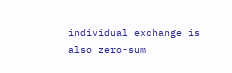individual exchange is also zero-sum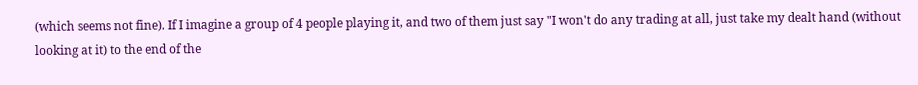(which seems not fine). If I imagine a group of 4 people playing it, and two of them just say "I won't do any trading at all, just take my dealt hand (without looking at it) to the end of the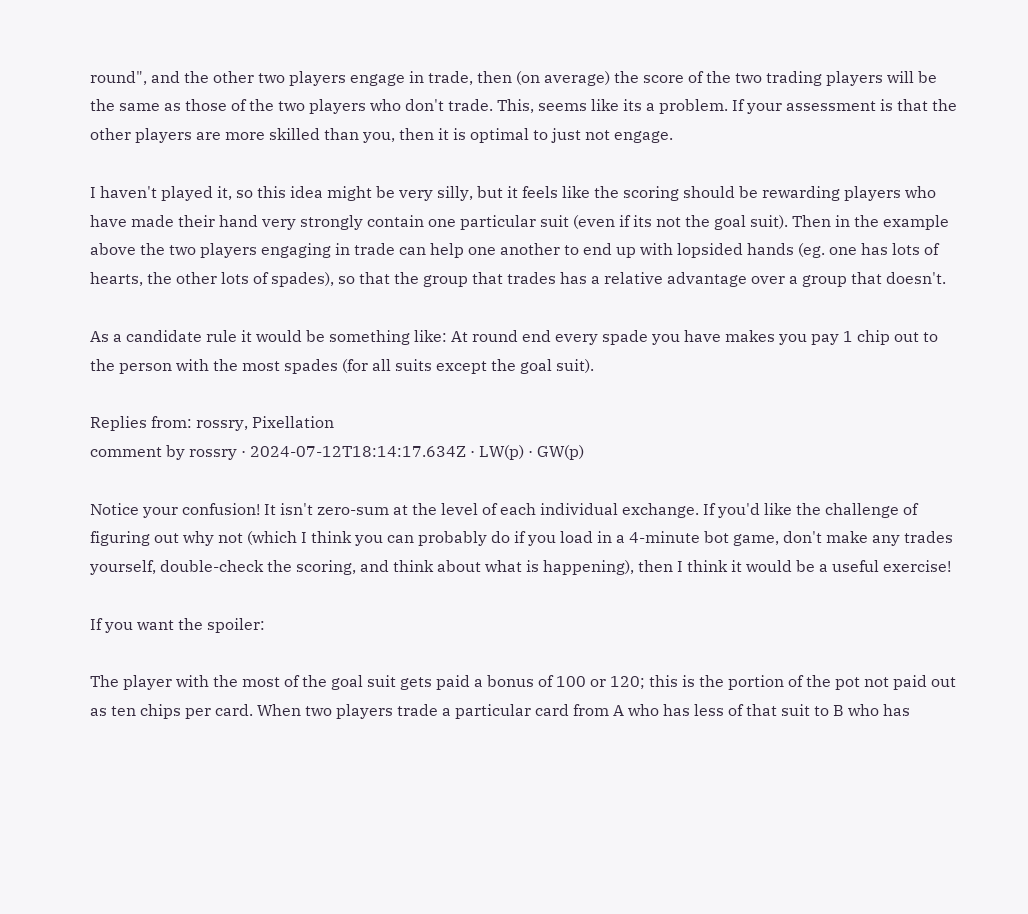round", and the other two players engage in trade, then (on average) the score of the two trading players will be the same as those of the two players who don't trade. This, seems like its a problem. If your assessment is that the other players are more skilled than you, then it is optimal to just not engage.

I haven't played it, so this idea might be very silly, but it feels like the scoring should be rewarding players who have made their hand very strongly contain one particular suit (even if its not the goal suit). Then in the example above the two players engaging in trade can help one another to end up with lopsided hands (eg. one has lots of hearts, the other lots of spades), so that the group that trades has a relative advantage over a group that doesn't.

As a candidate rule it would be something like: At round end every spade you have makes you pay 1 chip out to the person with the most spades (for all suits except the goal suit).

Replies from: rossry, Pixellation
comment by rossry · 2024-07-12T18:14:17.634Z · LW(p) · GW(p)

Notice your confusion! It isn't zero-sum at the level of each individual exchange. If you'd like the challenge of figuring out why not (which I think you can probably do if you load in a 4-minute bot game, don't make any trades yourself, double-check the scoring, and think about what is happening), then I think it would be a useful exercise!

If you want the spoiler:

The player with the most of the goal suit gets paid a bonus of 100 or 120; this is the portion of the pot not paid out as ten chips per card. When two players trade a particular card from A who has less of that suit to B who has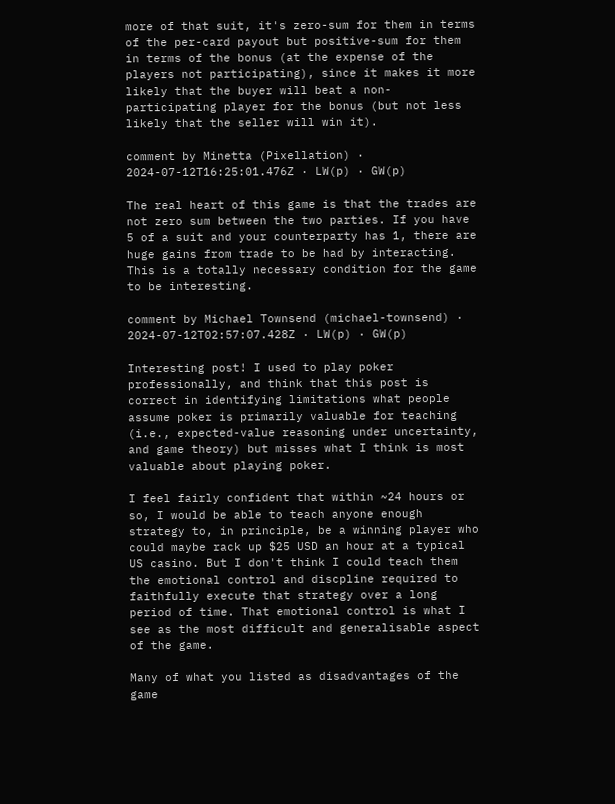more of that suit, it's zero-sum for them in terms of the per-card payout but positive-sum for them in terms of the bonus (at the expense of the players not participating), since it makes it more likely that the buyer will beat a non-participating player for the bonus (but not less likely that the seller will win it).

comment by Minetta (Pixellation) · 2024-07-12T16:25:01.476Z · LW(p) · GW(p)

The real heart of this game is that the trades are not zero sum between the two parties. If you have 5 of a suit and your counterparty has 1, there are huge gains from trade to be had by interacting. This is a totally necessary condition for the game to be interesting.

comment by Michael Townsend (michael-townsend) · 2024-07-12T02:57:07.428Z · LW(p) · GW(p)

Interesting post! I used to play poker professionally, and think that this post is correct in identifying limitations what people assume poker is primarily valuable for teaching (i.e., expected-value reasoning under uncertainty, and game theory) but misses what I think is most valuable about playing poker.

I feel fairly confident that within ~24 hours or so, I would be able to teach anyone enough strategy to, in principle, be a winning player who could maybe rack up $25 USD an hour at a typical US casino. But I don't think I could teach them the emotional control and discpline required to faithfully execute that strategy over a long period of time. That emotional control is what I see as the most difficult and generalisable aspect of the game.

Many of what you listed as disadvantages of the game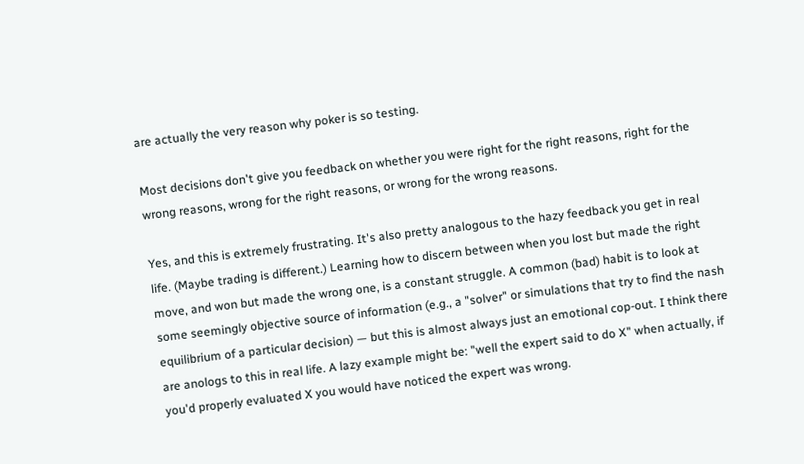are actually the very reason why poker is so testing.

Most decisions don't give you feedback on whether you were right for the right reasons, right for the wrong reasons, wrong for the right reasons, or wrong for the wrong reasons.

Yes, and this is extremely frustrating. It's also pretty analogous to the hazy feedback you get in real life. (Maybe trading is different.) Learning how to discern between when you lost but made the right move, and won but made the wrong one, is a constant struggle. A common (bad) habit is to look at some seemingly objective source of information (e.g., a "solver" or simulations that try to find the nash equilibrium of a particular decision) — but this is almost always just an emotional cop-out. I think there are anologs to this in real life. A lazy example might be: "well the expert said to do X" when actually, if you'd properly evaluated X you would have noticed the expert was wrong.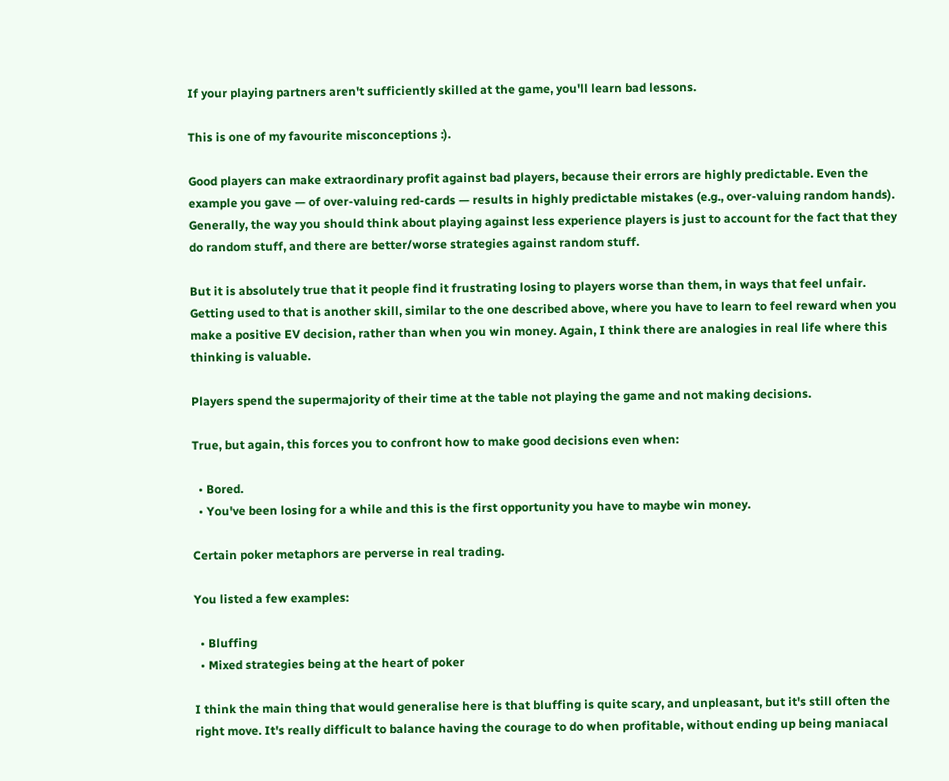If your playing partners aren't sufficiently skilled at the game, you'll learn bad lessons.

This is one of my favourite misconceptions :).

Good players can make extraordinary profit against bad players, because their errors are highly predictable. Even the example you gave — of over-valuing red-cards — results in highly predictable mistakes (e.g., over-valuing random hands). Generally, the way you should think about playing against less experience players is just to account for the fact that they do random stuff, and there are better/worse strategies against random stuff.

But it is absolutely true that it people find it frustrating losing to players worse than them, in ways that feel unfair. Getting used to that is another skill, similar to the one described above, where you have to learn to feel reward when you make a positive EV decision, rather than when you win money. Again, I think there are analogies in real life where this thinking is valuable.

Players spend the supermajority of their time at the table not playing the game and not making decisions.

True, but again, this forces you to confront how to make good decisions even when:

  • Bored.
  • You've been losing for a while and this is the first opportunity you have to maybe win money.

Certain poker metaphors are perverse in real trading.

You listed a few examples:

  • Bluffing
  • Mixed strategies being at the heart of poker

I think the main thing that would generalise here is that bluffing is quite scary, and unpleasant, but it's still often the right move. It's really difficult to balance having the courage to do when profitable, without ending up being maniacal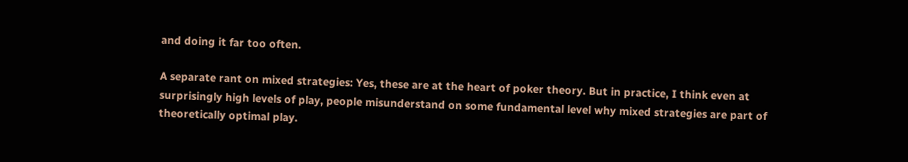and doing it far too often.

A separate rant on mixed strategies: Yes, these are at the heart of poker theory. But in practice, I think even at surprisingly high levels of play, people misunderstand on some fundamental level why mixed strategies are part of theoretically optimal play.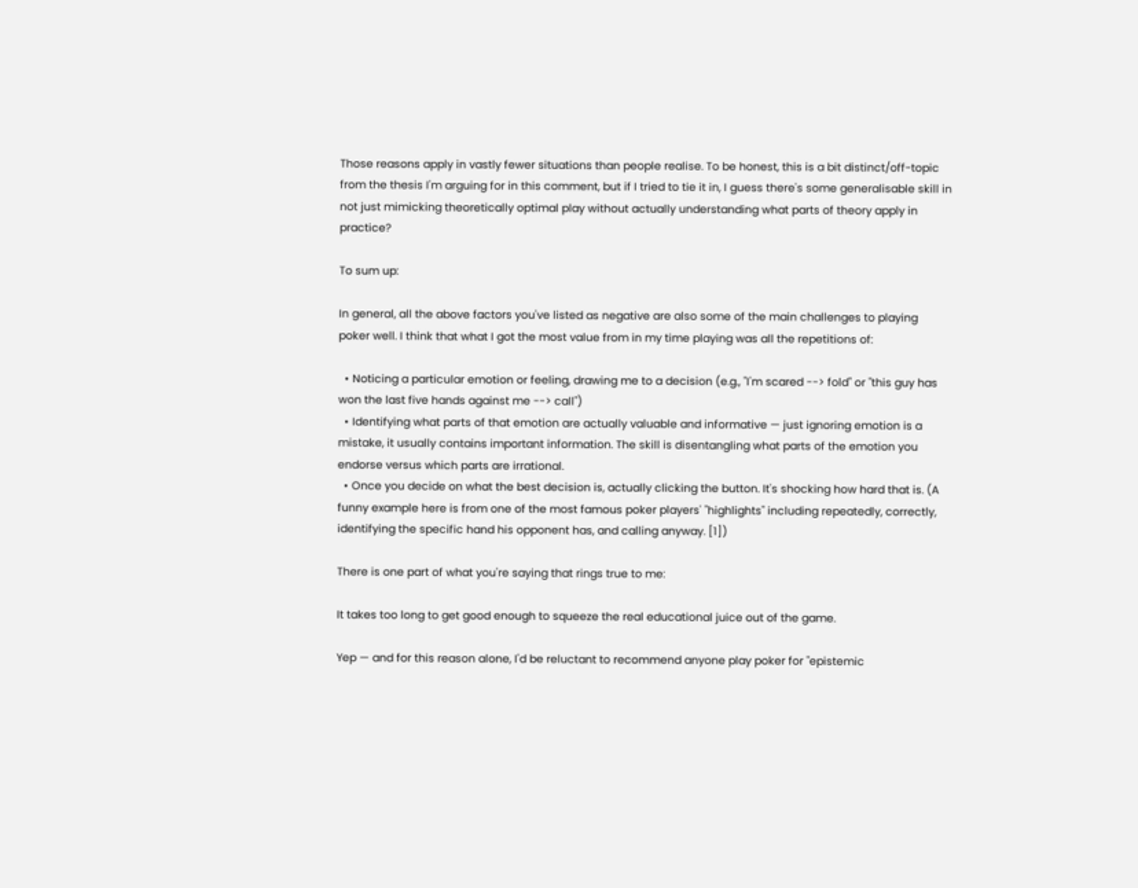Those reasons apply in vastly fewer situations than people realise. To be honest, this is a bit distinct/off-topic from the thesis I'm arguing for in this comment, but if I tried to tie it in, I guess there's some generalisable skill in not just mimicking theoretically optimal play without actually understanding what parts of theory apply in practice?

To sum up:

In general, all the above factors you've listed as negative are also some of the main challenges to playing poker well. I think that what I got the most value from in my time playing was all the repetitions of:

  • Noticing a particular emotion or feeling, drawing me to a decision (e.g., "I'm scared --> fold" or "this guy has won the last five hands against me --> call")
  • Identifying what parts of that emotion are actually valuable and informative — just ignoring emotion is a mistake, it usually contains important information. The skill is disentangling what parts of the emotion you endorse versus which parts are irrational.
  • Once you decide on what the best decision is, actually clicking the button. It's shocking how hard that is. (A funny example here is from one of the most famous poker players' "highlights" including repeatedly, correctly, identifying the specific hand his opponent has, and calling anyway. [1])

There is one part of what you're saying that rings true to me:

It takes too long to get good enough to squeeze the real educational juice out of the game.

Yep — and for this reason alone, I'd be reluctant to recommend anyone play poker for "epistemic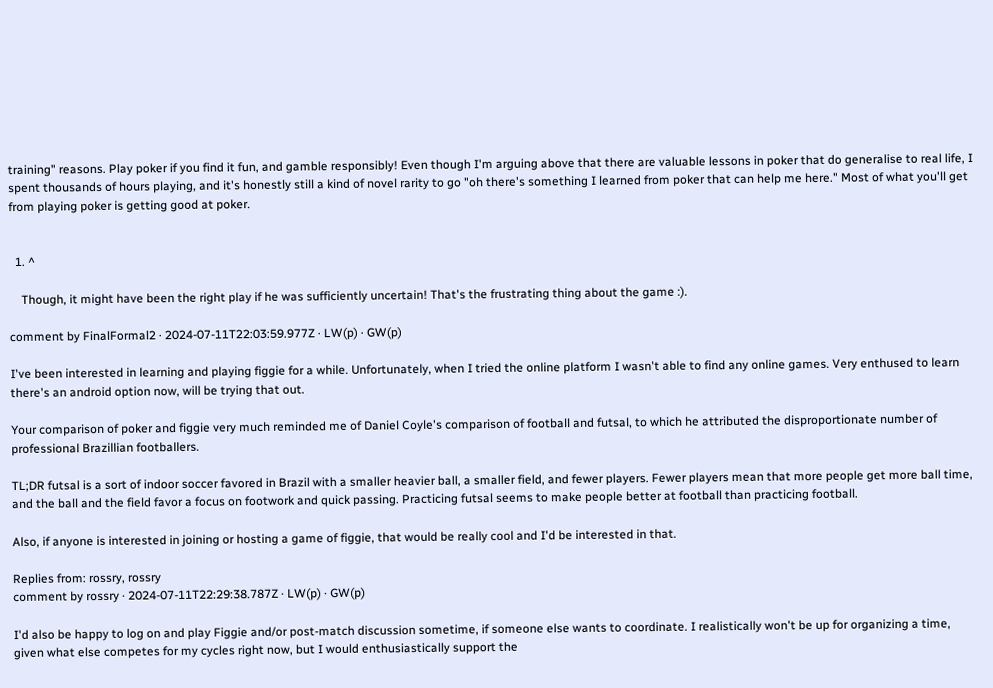training" reasons. Play poker if you find it fun, and gamble responsibly! Even though I'm arguing above that there are valuable lessons in poker that do generalise to real life, I spent thousands of hours playing, and it's honestly still a kind of novel rarity to go "oh there's something I learned from poker that can help me here." Most of what you'll get from playing poker is getting good at poker.


  1. ^

    Though, it might have been the right play if he was sufficiently uncertain! That's the frustrating thing about the game :).

comment by FinalFormal2 · 2024-07-11T22:03:59.977Z · LW(p) · GW(p)

I've been interested in learning and playing figgie for a while. Unfortunately, when I tried the online platform I wasn't able to find any online games. Very enthused to learn there's an android option now, will be trying that out.

Your comparison of poker and figgie very much reminded me of Daniel Coyle's comparison of football and futsal, to which he attributed the disproportionate number of professional Brazillian footballers.

TL;DR futsal is a sort of indoor soccer favored in Brazil with a smaller heavier ball, a smaller field, and fewer players. Fewer players mean that more people get more ball time, and the ball and the field favor a focus on footwork and quick passing. Practicing futsal seems to make people better at football than practicing football.

Also, if anyone is interested in joining or hosting a game of figgie, that would be really cool and I'd be interested in that.

Replies from: rossry, rossry
comment by rossry · 2024-07-11T22:29:38.787Z · LW(p) · GW(p)

I'd also be happy to log on and play Figgie and/or post-match discussion sometime, if someone else wants to coordinate. I realistically won't be up for organizing a time, given what else competes for my cycles right now, but I would enthusiastically support the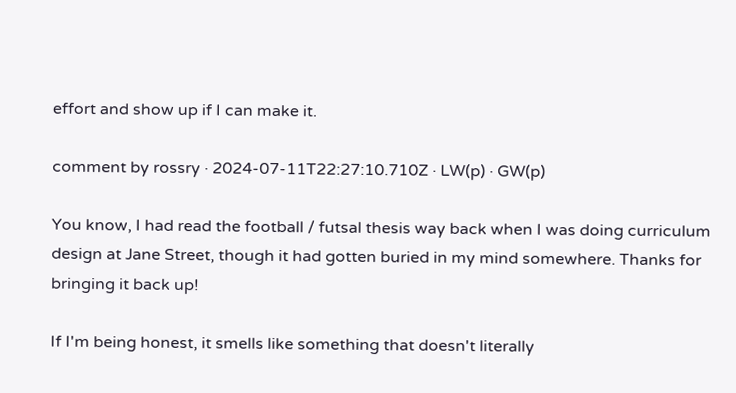effort and show up if I can make it.

comment by rossry · 2024-07-11T22:27:10.710Z · LW(p) · GW(p)

You know, I had read the football / futsal thesis way back when I was doing curriculum design at Jane Street, though it had gotten buried in my mind somewhere. Thanks for bringing it back up!

If I'm being honest, it smells like something that doesn't literally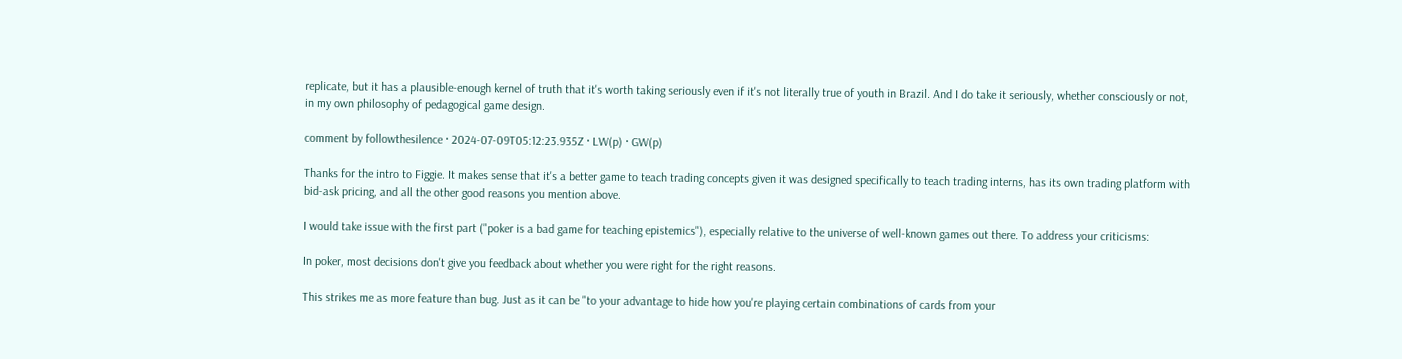replicate, but it has a plausible-enough kernel of truth that it's worth taking seriously even if it's not literally true of youth in Brazil. And I do take it seriously, whether consciously or not, in my own philosophy of pedagogical game design.

comment by followthesilence · 2024-07-09T05:12:23.935Z · LW(p) · GW(p)

Thanks for the intro to Figgie. It makes sense that it's a better game to teach trading concepts given it was designed specifically to teach trading interns, has its own trading platform with bid-ask pricing, and all the other good reasons you mention above.

I would take issue with the first part ("poker is a bad game for teaching epistemics"), especially relative to the universe of well-known games out there. To address your criticisms:

In poker, most decisions don't give you feedback about whether you were right for the right reasons.

This strikes me as more feature than bug. Just as it can be "to your advantage to hide how you're playing certain combinations of cards from your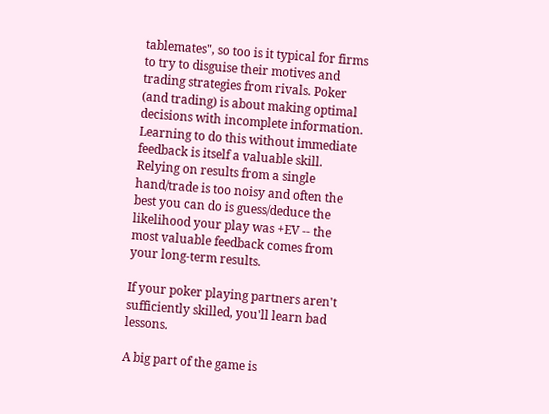tablemates", so too is it typical for firms to try to disguise their motives and trading strategies from rivals. Poker (and trading) is about making optimal decisions with incomplete information. Learning to do this without immediate feedback is itself a valuable skill. Relying on results from a single hand/trade is too noisy and often the best you can do is guess/deduce the likelihood your play was +EV -- the most valuable feedback comes from your long-term results.

If your poker playing partners aren't sufficiently skilled, you'll learn bad lessons.

A big part of the game is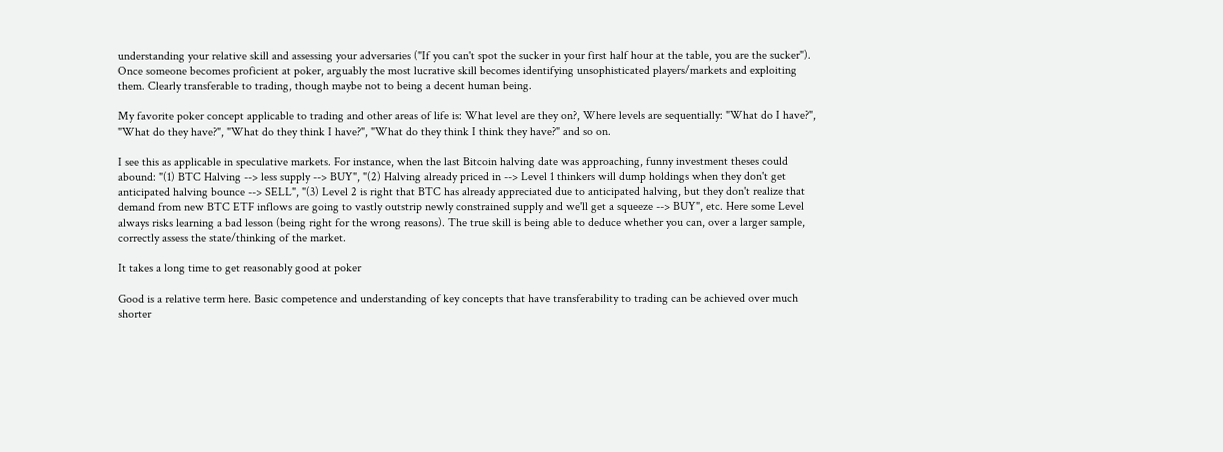understanding your relative skill and assessing your adversaries ("If you can't spot the sucker in your first half hour at the table, you are the sucker"). Once someone becomes proficient at poker, arguably the most lucrative skill becomes identifying unsophisticated players/markets and exploiting them. Clearly transferable to trading, though maybe not to being a decent human being.

My favorite poker concept applicable to trading and other areas of life is: What level are they on?, Where levels are sequentially: "What do I have?", "What do they have?", "What do they think I have?", "What do they think I think they have?" and so on.

I see this as applicable in speculative markets. For instance, when the last Bitcoin halving date was approaching, funny investment theses could abound: "(1) BTC Halving --> less supply --> BUY", "(2) Halving already priced in --> Level 1 thinkers will dump holdings when they don't get anticipated halving bounce --> SELL", "(3) Level 2 is right that BTC has already appreciated due to anticipated halving, but they don't realize that demand from new BTC ETF inflows are going to vastly outstrip newly constrained supply and we'll get a squeeze --> BUY", etc. Here some Level always risks learning a bad lesson (being right for the wrong reasons). The true skill is being able to deduce whether you can, over a larger sample, correctly assess the state/thinking of the market.

It takes a long time to get reasonably good at poker

Good is a relative term here. Basic competence and understanding of key concepts that have transferability to trading can be achieved over much shorter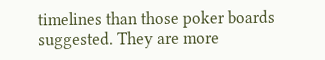timelines than those poker boards suggested. They are more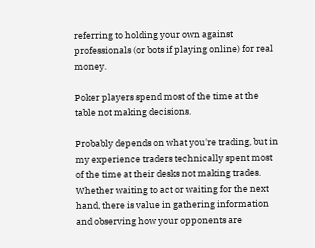referring to holding your own against professionals (or bots if playing online) for real money.

Poker players spend most of the time at the table not making decisions.

Probably depends on what you're trading, but in my experience traders technically spent most of the time at their desks not making trades. Whether waiting to act or waiting for the next hand, there is value in gathering information and observing how your opponents are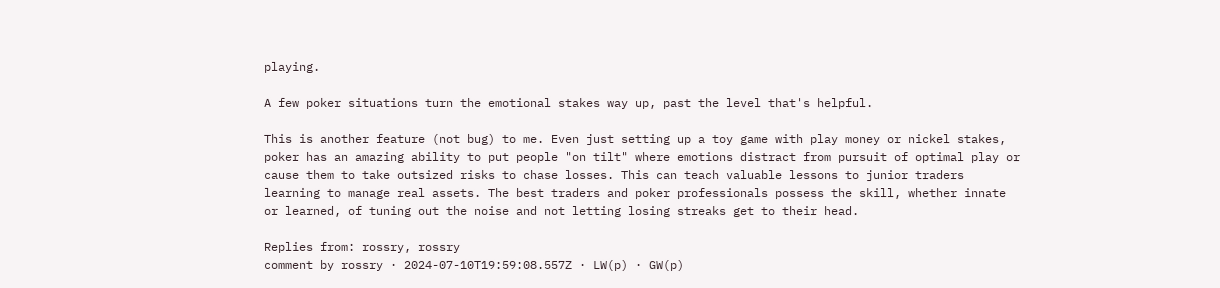playing.

A few poker situations turn the emotional stakes way up, past the level that's helpful.

This is another feature (not bug) to me. Even just setting up a toy game with play money or nickel stakes, poker has an amazing ability to put people "on tilt" where emotions distract from pursuit of optimal play or cause them to take outsized risks to chase losses. This can teach valuable lessons to junior traders learning to manage real assets. The best traders and poker professionals possess the skill, whether innate or learned, of tuning out the noise and not letting losing streaks get to their head.

Replies from: rossry, rossry
comment by rossry · 2024-07-10T19:59:08.557Z · LW(p) · GW(p)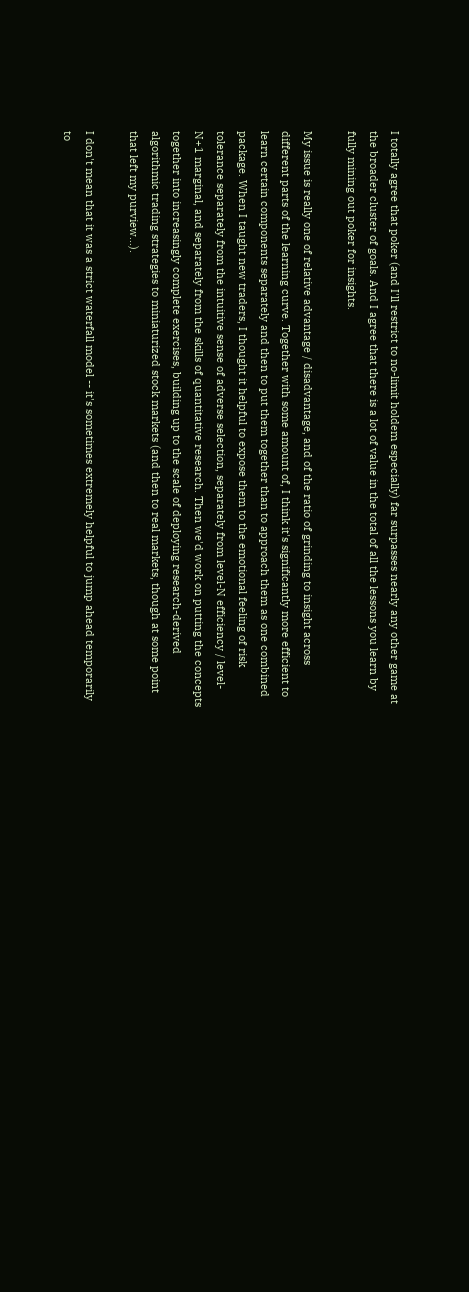I totally agree that poker (and I'll restrict to no-limit holdem especially) far surpasses nearly any other game at the broader cluster of goals. And I agree that there is a lot of value in the total of all the lessons you learn by fully mining out poker for insights.

My issue is really one of relative advantage / disadvantage, and of the ratio of grinding to insight across different parts of the learning curve. Together with some amount of, I think it's significantly more efficient to learn certain components separately and then to put them together than to approach them as one combined package. When I taught new traders, I thought it helpful to expose them to the emotional feeling of risk tolerance separately from the intuitive sense of adverse selection, separately from level-N efficiency / level-N+1 marginal, and separately from the skills of quantitative research. Then we'd work on putting the concepts together into increasingly complete exercises, building up to the scale of deploying research-derived algorithmic trading strategies to miniaturized stock markets (and then to real markets, though at some point that left my purview...).

I don't mean that it was a strict waterfall model -- it's sometimes extremely helpful to jump ahead temporarily to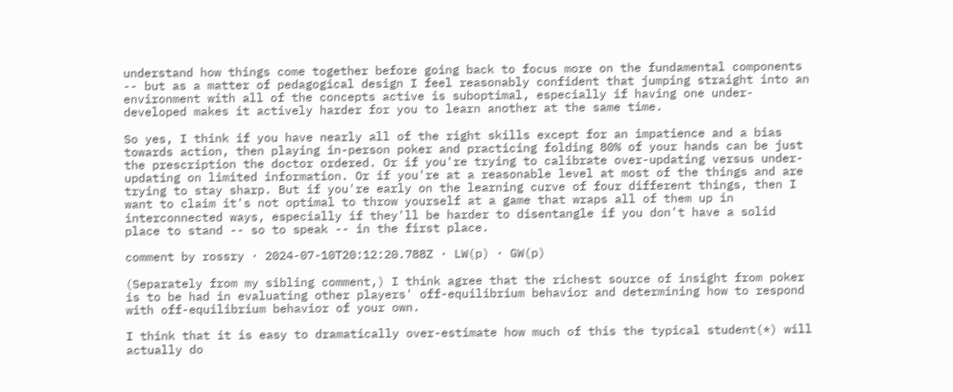understand how things come together before going back to focus more on the fundamental components -- but as a matter of pedagogical design I feel reasonably confident that jumping straight into an environment with all of the concepts active is suboptimal, especially if having one under-developed makes it actively harder for you to learn another at the same time.

So yes, I think if you have nearly all of the right skills except for an impatience and a bias towards action, then playing in-person poker and practicing folding 80% of your hands can be just the prescription the doctor ordered. Or if you're trying to calibrate over-updating versus under-updating on limited information. Or if you're at a reasonable level at most of the things and are trying to stay sharp. But if you're early on the learning curve of four different things, then I want to claim it's not optimal to throw yourself at a game that wraps all of them up in interconnected ways, especially if they'll be harder to disentangle if you don't have a solid place to stand -- so to speak -- in the first place.

comment by rossry · 2024-07-10T20:12:20.788Z · LW(p) · GW(p)

(Separately from my sibling comment,) I think agree that the richest source of insight from poker is to be had in evaluating other players' off-equilibrium behavior and determining how to respond with off-equilibrium behavior of your own.

I think that it is easy to dramatically over-estimate how much of this the typical student(*) will actually do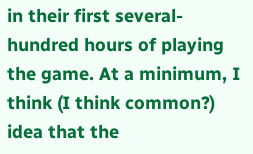in their first several-hundred hours of playing the game. At a minimum, I think (I think common?) idea that the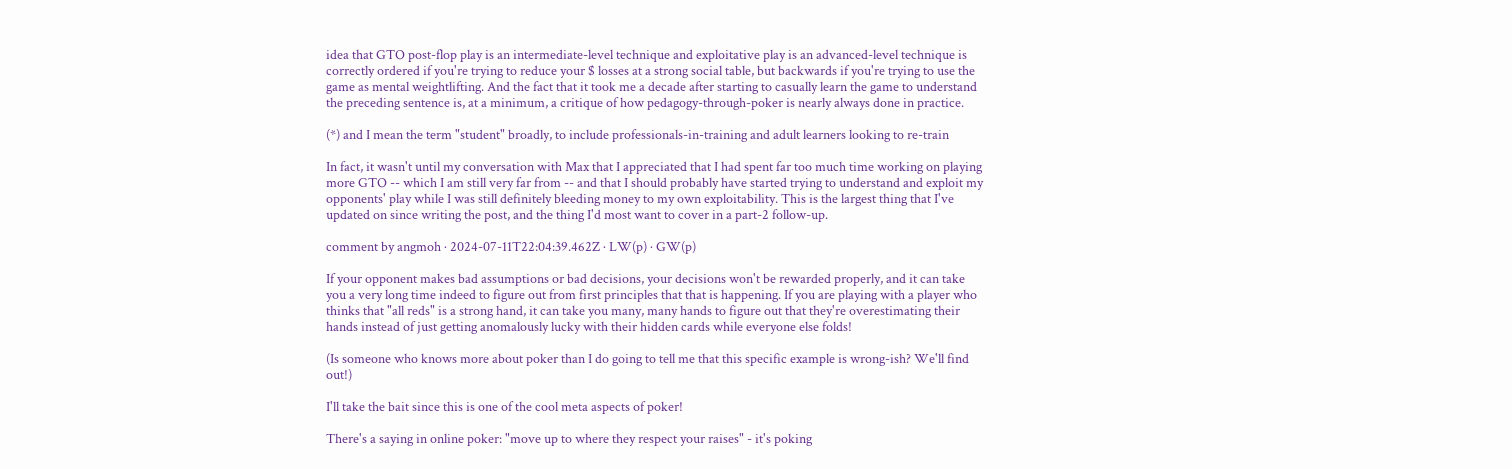idea that GTO post-flop play is an intermediate-level technique and exploitative play is an advanced-level technique is correctly ordered if you're trying to reduce your $ losses at a strong social table, but backwards if you're trying to use the game as mental weightlifting. And the fact that it took me a decade after starting to casually learn the game to understand the preceding sentence is, at a minimum, a critique of how pedagogy-through-poker is nearly always done in practice.

(*) and I mean the term "student" broadly, to include professionals-in-training and adult learners looking to re-train

In fact, it wasn't until my conversation with Max that I appreciated that I had spent far too much time working on playing more GTO -- which I am still very far from -- and that I should probably have started trying to understand and exploit my opponents' play while I was still definitely bleeding money to my own exploitability. This is the largest thing that I've updated on since writing the post, and the thing I'd most want to cover in a part-2 follow-up.

comment by angmoh · 2024-07-11T22:04:39.462Z · LW(p) · GW(p)

If your opponent makes bad assumptions or bad decisions, your decisions won't be rewarded properly, and it can take you a very long time indeed to figure out from first principles that that is happening. If you are playing with a player who thinks that "all reds" is a strong hand, it can take you many, many hands to figure out that they're overestimating their hands instead of just getting anomalously lucky with their hidden cards while everyone else folds!

(Is someone who knows more about poker than I do going to tell me that this specific example is wrong-ish? We'll find out!)

I'll take the bait since this is one of the cool meta aspects of poker!

There's a saying in online poker: "move up to where they respect your raises" - it's poking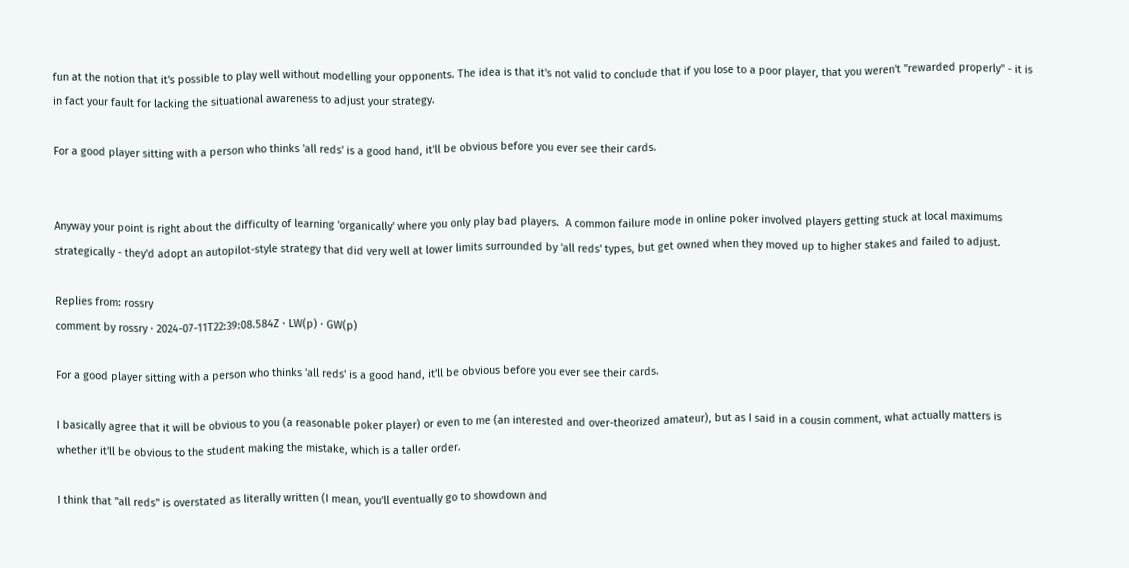fun at the notion that it's possible to play well without modelling your opponents. The idea is that it's not valid to conclude that if you lose to a poor player, that you weren't "rewarded properly" - it is in fact your fault for lacking the situational awareness to adjust your strategy.

For a good player sitting with a person who thinks 'all reds' is a good hand, it'll be obvious before you ever see their cards.


Anyway your point is right about the difficulty of learning 'organically' where you only play bad players.  A common failure mode in online poker involved players getting stuck at local maximums strategically - they'd adopt an autopilot-style strategy that did very well at lower limits surrounded by 'all reds' types, but get owned when they moved up to higher stakes and failed to adjust.

Replies from: rossry
comment by rossry · 2024-07-11T22:39:08.584Z · LW(p) · GW(p)

For a good player sitting with a person who thinks 'all reds' is a good hand, it'll be obvious before you ever see their cards.

I basically agree that it will be obvious to you (a reasonable poker player) or even to me (an interested and over-theorized amateur), but as I said in a cousin comment, what actually matters is whether it'll be obvious to the student making the mistake, which is a taller order.

I think that "all reds" is overstated as literally written (I mean, you'll eventually go to showdown and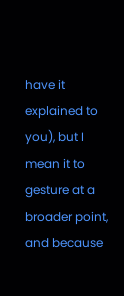have it explained to you), but I mean it to gesture at a broader point, and because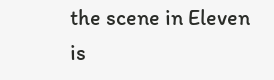the scene in Eleven is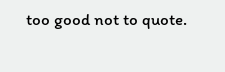too good not to quote.